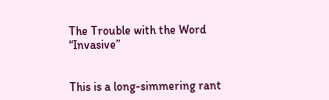The Trouble with the Word “Invasive”


This is a long-simmering rant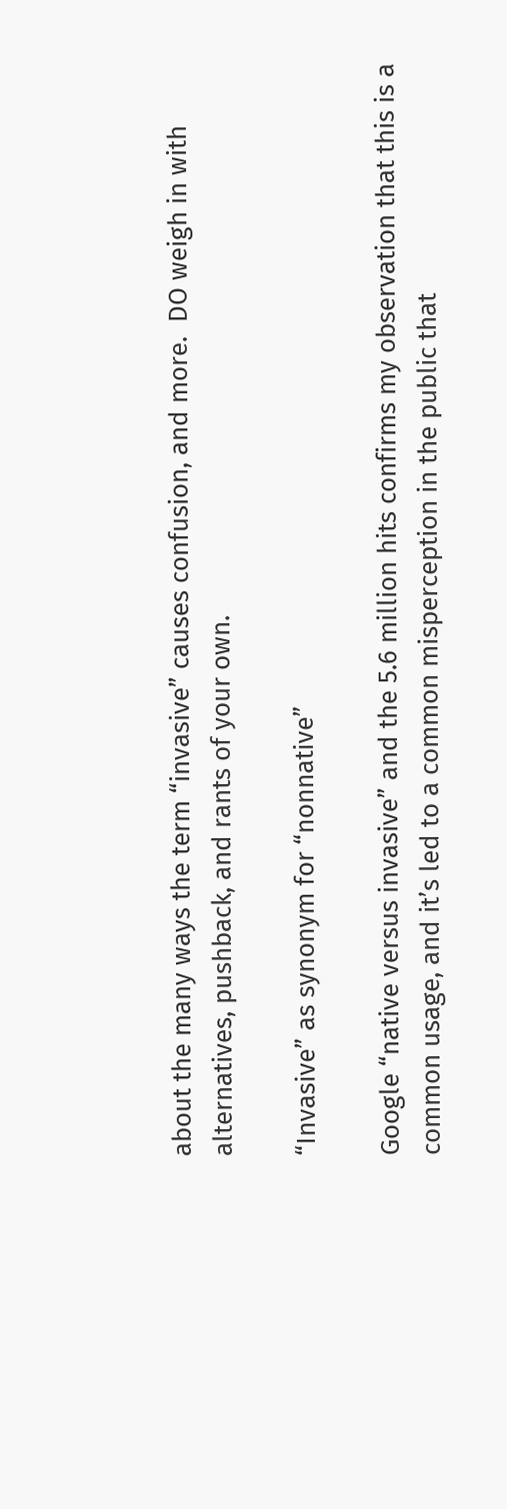about the many ways the term “invasive” causes confusion, and more.  DO weigh in with alternatives, pushback, and rants of your own.

“Invasive” as synonym for “nonnative”

Google “native versus invasive” and the 5.6 million hits confirms my observation that this is a common usage, and it’s led to a common misperception in the public that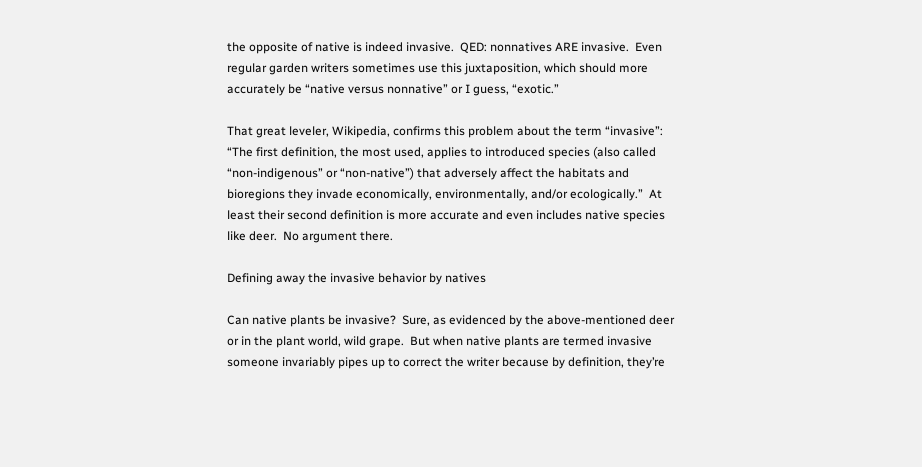the opposite of native is indeed invasive.  QED: nonnatives ARE invasive.  Even regular garden writers sometimes use this juxtaposition, which should more accurately be “native versus nonnative” or I guess, “exotic.”

That great leveler, Wikipedia, confirms this problem about the term “invasive”: “The first definition, the most used, applies to introduced species (also called “non-indigenous” or “non-native”) that adversely affect the habitats and bioregions they invade economically, environmentally, and/or ecologically.”  At least their second definition is more accurate and even includes native species like deer.  No argument there.

Defining away the invasive behavior by natives

Can native plants be invasive?  Sure, as evidenced by the above-mentioned deer or in the plant world, wild grape.  But when native plants are termed invasive someone invariably pipes up to correct the writer because by definition, they’re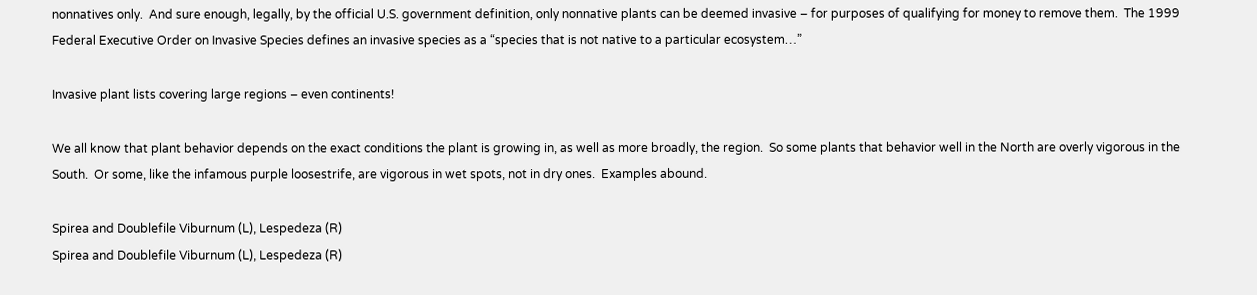nonnatives only.  And sure enough, legally, by the official U.S. government definition, only nonnative plants can be deemed invasive – for purposes of qualifying for money to remove them.  The 1999 Federal Executive Order on Invasive Species defines an invasive species as a “species that is not native to a particular ecosystem…”

Invasive plant lists covering large regions – even continents!

We all know that plant behavior depends on the exact conditions the plant is growing in, as well as more broadly, the region.  So some plants that behavior well in the North are overly vigorous in the South.  Or some, like the infamous purple loosestrife, are vigorous in wet spots, not in dry ones.  Examples abound.

Spirea and Doublefile Viburnum (L), Lespedeza (R)
Spirea and Doublefile Viburnum (L), Lespedeza (R)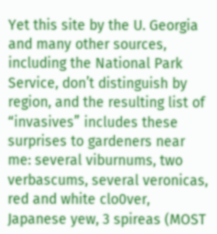Yet this site by the U. Georgia and many other sources, including the National Park Service, don’t distinguish by region, and the resulting list of “invasives” includes these surprises to gardeners near me: several viburnums, two verbascums, several veronicas, red and white clo0ver, Japanese yew, 3 spireas (MOST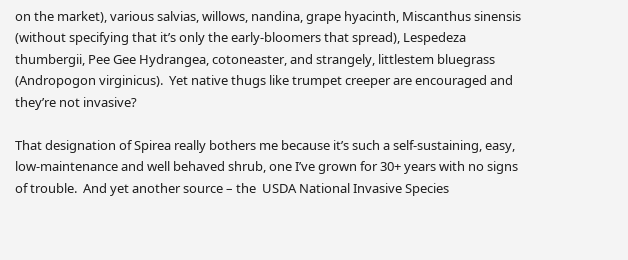on the market), various salvias, willows, nandina, grape hyacinth, Miscanthus sinensis (without specifying that it’s only the early-bloomers that spread), Lespedeza thumbergii, Pee Gee Hydrangea, cotoneaster, and strangely, littlestem bluegrass (Andropogon virginicus).  Yet native thugs like trumpet creeper are encouraged and they’re not invasive?

That designation of Spirea really bothers me because it’s such a self-sustaining, easy, low-maintenance and well behaved shrub, one I’ve grown for 30+ years with no signs of trouble.  And yet another source – the  USDA National Invasive Species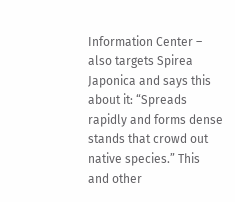Information Center – also targets Spirea Japonica and says this about it: “Spreads rapidly and forms dense stands that crowd out native species.” This and other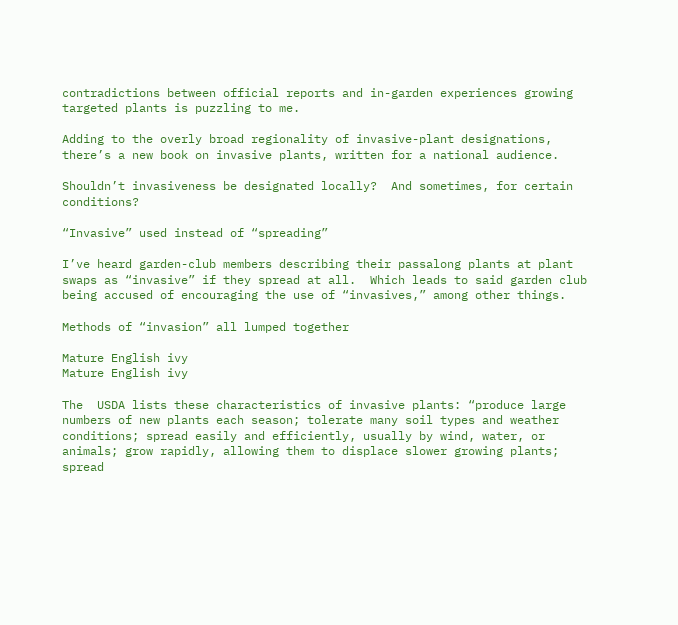contradictions between official reports and in-garden experiences growing targeted plants is puzzling to me.

Adding to the overly broad regionality of invasive-plant designations, there’s a new book on invasive plants, written for a national audience.

Shouldn’t invasiveness be designated locally?  And sometimes, for certain conditions?

“Invasive” used instead of “spreading”

I’ve heard garden-club members describing their passalong plants at plant swaps as “invasive” if they spread at all.  Which leads to said garden club being accused of encouraging the use of “invasives,” among other things.

Methods of “invasion” all lumped together

Mature English ivy
Mature English ivy

The  USDA lists these characteristics of invasive plants: “produce large numbers of new plants each season; tolerate many soil types and weather conditions; spread easily and efficiently, usually by wind, water, or animals; grow rapidly, allowing them to displace slower growing plants; spread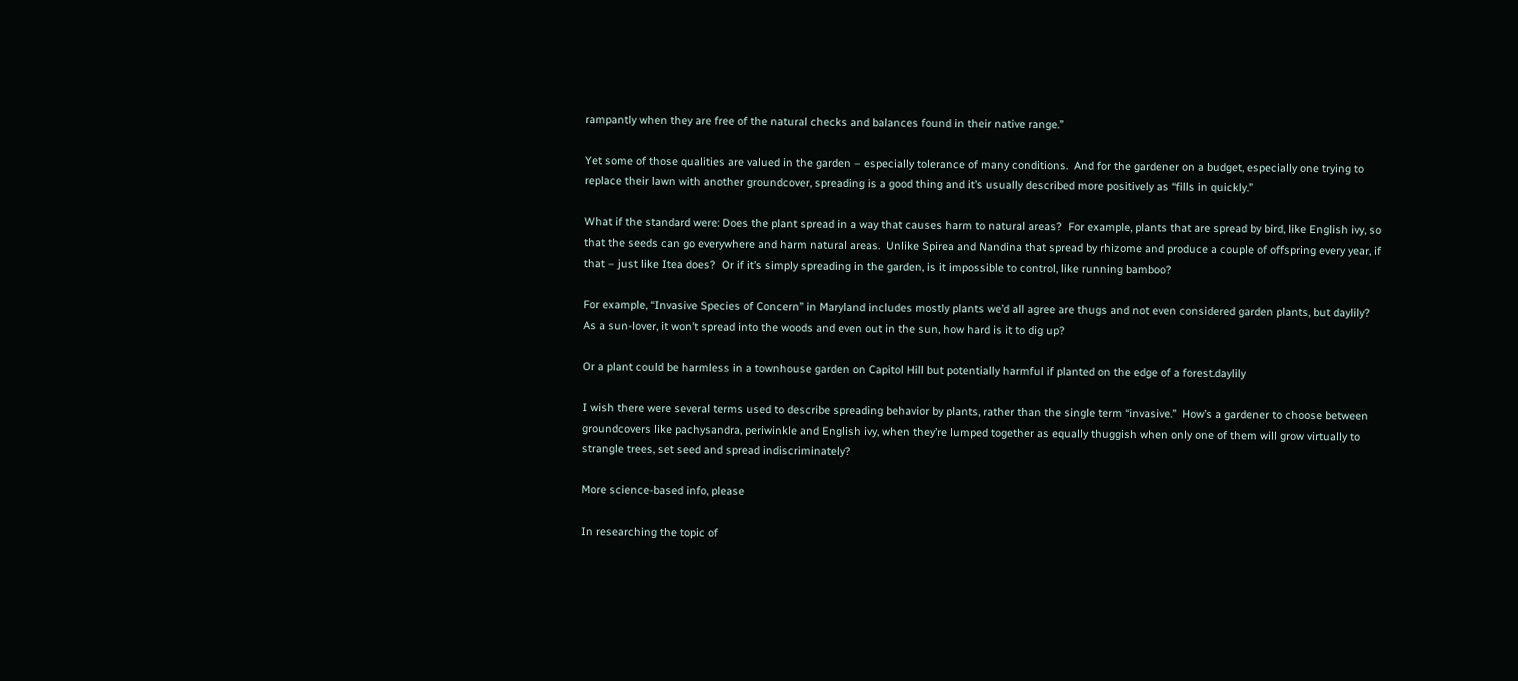rampantly when they are free of the natural checks and balances found in their native range.”

Yet some of those qualities are valued in the garden – especially tolerance of many conditions.  And for the gardener on a budget, especially one trying to replace their lawn with another groundcover, spreading is a good thing and it’s usually described more positively as “fills in quickly.”

What if the standard were: Does the plant spread in a way that causes harm to natural areas?  For example, plants that are spread by bird, like English ivy, so that the seeds can go everywhere and harm natural areas.  Unlike Spirea and Nandina that spread by rhizome and produce a couple of offspring every year, if that – just like Itea does?  Or if it’s simply spreading in the garden, is it impossible to control, like running bamboo?

For example, “Invasive Species of Concern” in Maryland includes mostly plants we’d all agree are thugs and not even considered garden plants, but daylily?  As a sun-lover, it won’t spread into the woods and even out in the sun, how hard is it to dig up?

Or a plant could be harmless in a townhouse garden on Capitol Hill but potentially harmful if planted on the edge of a forest.daylily

I wish there were several terms used to describe spreading behavior by plants, rather than the single term “invasive.”  How’s a gardener to choose between groundcovers like pachysandra, periwinkle and English ivy, when they’re lumped together as equally thuggish when only one of them will grow virtually to strangle trees, set seed and spread indiscriminately?

More science-based info, please

In researching the topic of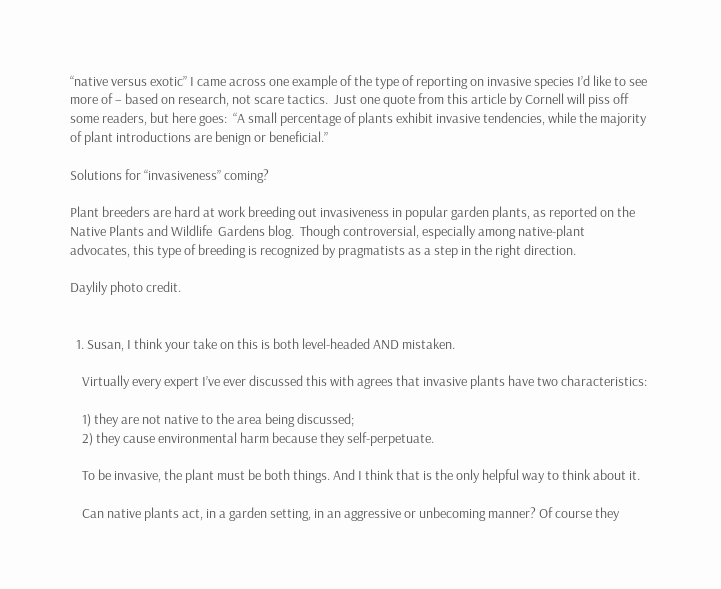“native versus exotic” I came across one example of the type of reporting on invasive species I’d like to see more of – based on research, not scare tactics.  Just one quote from this article by Cornell will piss off some readers, but here goes:  “A small percentage of plants exhibit invasive tendencies, while the majority of plant introductions are benign or beneficial.”

Solutions for “invasiveness” coming?

Plant breeders are hard at work breeding out invasiveness in popular garden plants, as reported on the Native Plants and Wildlife  Gardens blog.  Though controversial, especially among native-plant advocates, this type of breeding is recognized by pragmatists as a step in the right direction.

Daylily photo credit.


  1. Susan, I think your take on this is both level-headed AND mistaken.

    Virtually every expert I’ve ever discussed this with agrees that invasive plants have two characteristics:

    1) they are not native to the area being discussed;
    2) they cause environmental harm because they self-perpetuate.

    To be invasive, the plant must be both things. And I think that is the only helpful way to think about it.

    Can native plants act, in a garden setting, in an aggressive or unbecoming manner? Of course they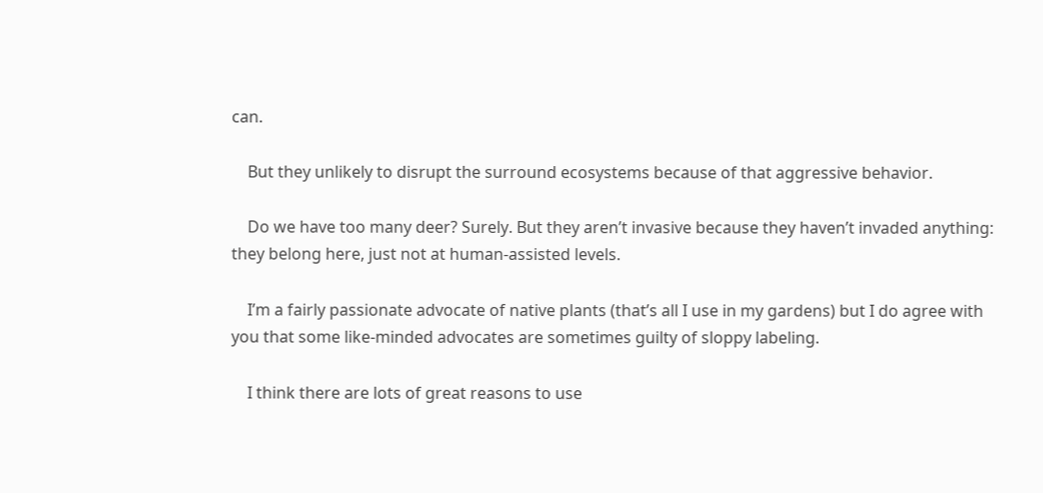can.

    But they unlikely to disrupt the surround ecosystems because of that aggressive behavior.

    Do we have too many deer? Surely. But they aren’t invasive because they haven’t invaded anything: they belong here, just not at human-assisted levels.

    I’m a fairly passionate advocate of native plants (that’s all I use in my gardens) but I do agree with you that some like-minded advocates are sometimes guilty of sloppy labeling.

    I think there are lots of great reasons to use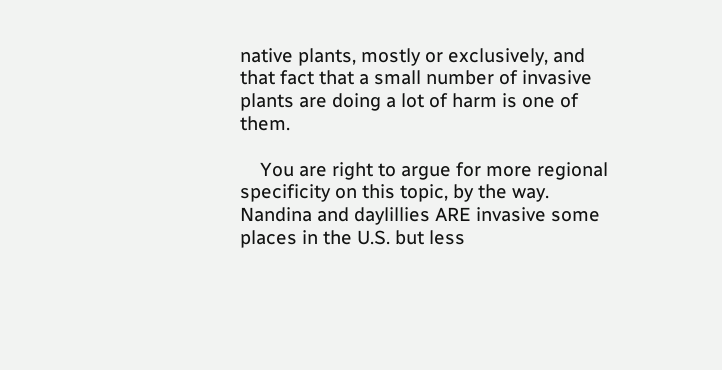native plants, mostly or exclusively, and that fact that a small number of invasive plants are doing a lot of harm is one of them.

    You are right to argue for more regional specificity on this topic, by the way. Nandina and daylillies ARE invasive some places in the U.S. but less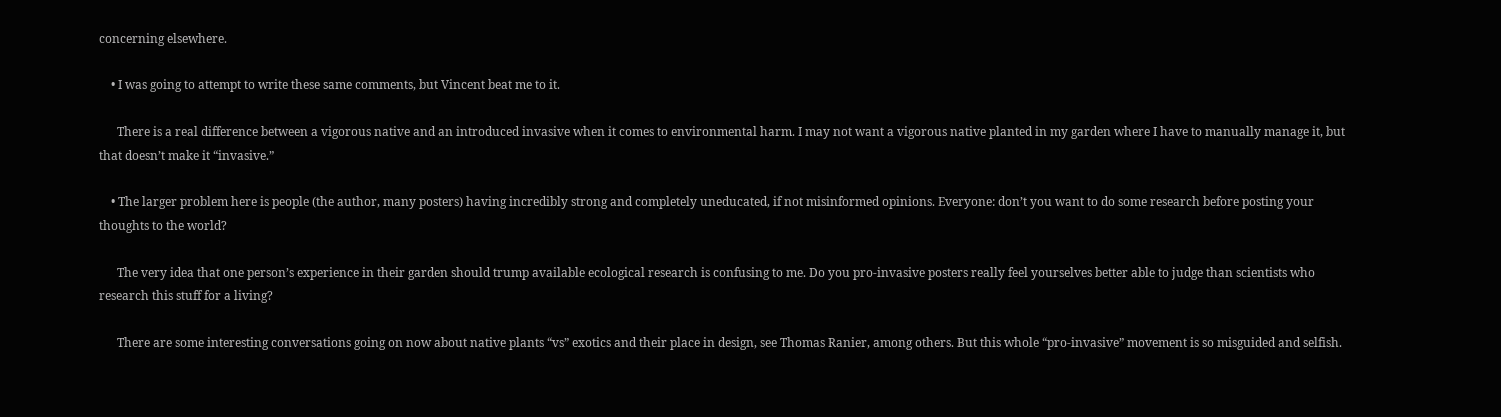concerning elsewhere.

    • I was going to attempt to write these same comments, but Vincent beat me to it.

      There is a real difference between a vigorous native and an introduced invasive when it comes to environmental harm. I may not want a vigorous native planted in my garden where I have to manually manage it, but that doesn’t make it “invasive.”

    • The larger problem here is people (the author, many posters) having incredibly strong and completely uneducated, if not misinformed opinions. Everyone: don’t you want to do some research before posting your thoughts to the world?

      The very idea that one person’s experience in their garden should trump available ecological research is confusing to me. Do you pro-invasive posters really feel yourselves better able to judge than scientists who research this stuff for a living?

      There are some interesting conversations going on now about native plants “vs” exotics and their place in design, see Thomas Ranier, among others. But this whole “pro-invasive” movement is so misguided and selfish.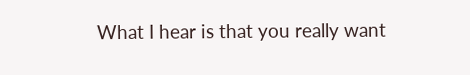What I hear is that you really want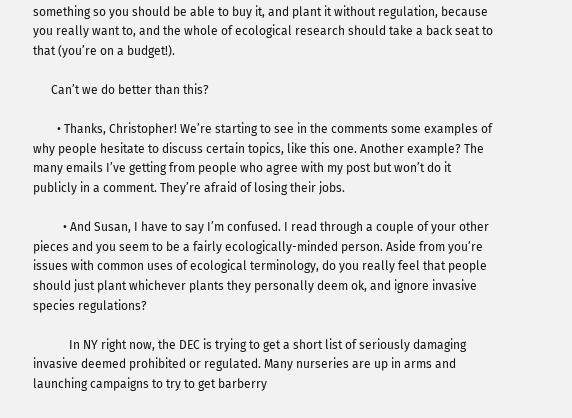something so you should be able to buy it, and plant it without regulation, because you really want to, and the whole of ecological research should take a back seat to that (you’re on a budget!).

      Can’t we do better than this?

        • Thanks, Christopher! We’re starting to see in the comments some examples of why people hesitate to discuss certain topics, like this one. Another example? The many emails I’ve getting from people who agree with my post but won’t do it publicly in a comment. They’re afraid of losing their jobs.

          • And Susan, I have to say I’m confused. I read through a couple of your other pieces and you seem to be a fairly ecologically-minded person. Aside from you’re issues with common uses of ecological terminology, do you really feel that people should just plant whichever plants they personally deem ok, and ignore invasive species regulations?

            In NY right now, the DEC is trying to get a short list of seriously damaging invasive deemed prohibited or regulated. Many nurseries are up in arms and launching campaigns to try to get barberry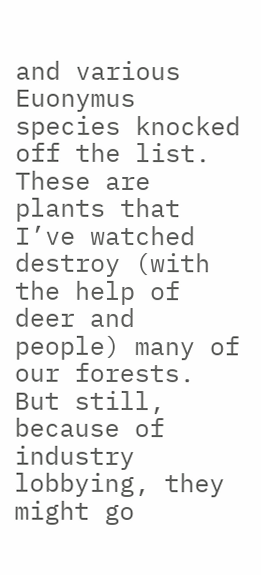and various Euonymus species knocked off the list. These are plants that I’ve watched destroy (with the help of deer and people) many of our forests. But still, because of industry lobbying, they might go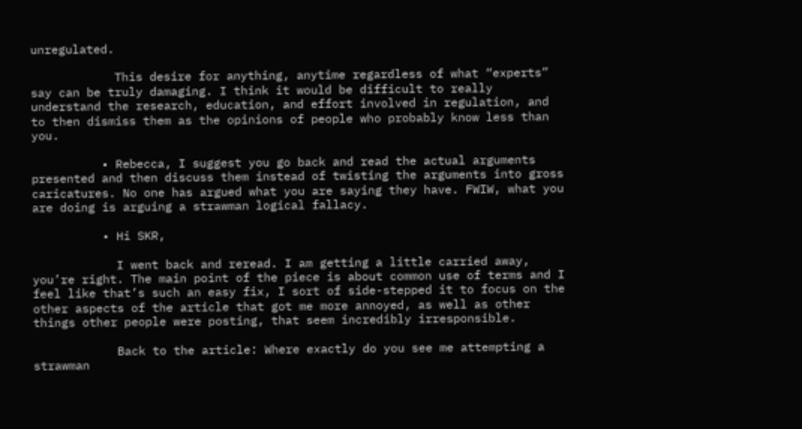unregulated.

            This desire for anything, anytime regardless of what “experts” say can be truly damaging. I think it would be difficult to really understand the research, education, and effort involved in regulation, and to then dismiss them as the opinions of people who probably know less than you.

          • Rebecca, I suggest you go back and read the actual arguments presented and then discuss them instead of twisting the arguments into gross caricatures. No one has argued what you are saying they have. FWIW, what you are doing is arguing a strawman logical fallacy.

          • Hi SKR,

            I went back and reread. I am getting a little carried away, you’re right. The main point of the piece is about common use of terms and I feel like that’s such an easy fix, I sort of side-stepped it to focus on the other aspects of the article that got me more annoyed, as well as other things other people were posting, that seem incredibly irresponsible.

            Back to the article: Where exactly do you see me attempting a strawman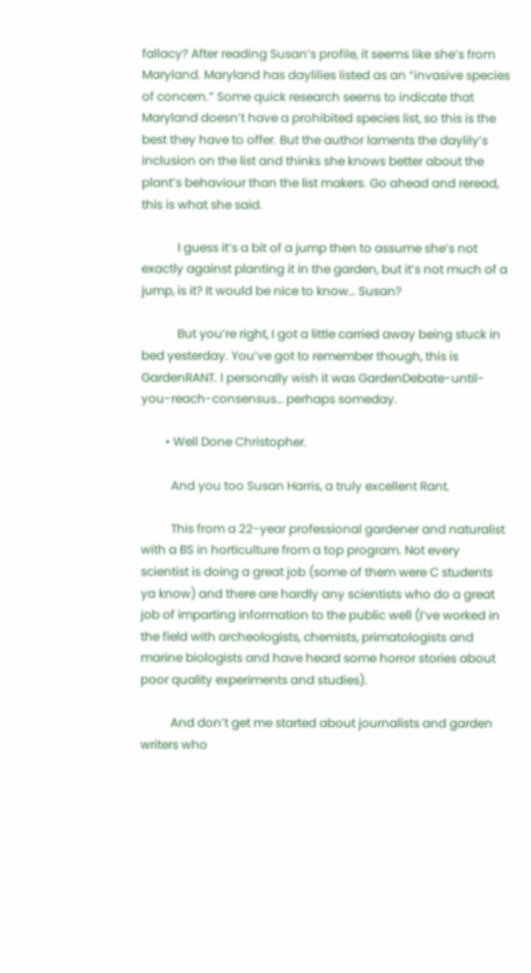fallacy? After reading Susan’s profile, it seems like she’s from Maryland. Maryland has daylilies listed as an “invasive species of concern.” Some quick research seems to indicate that Maryland doesn’t have a prohibited species list, so this is the best they have to offer. But the author laments the daylily’s inclusion on the list and thinks she knows better about the plant’s behaviour than the list makers. Go ahead and reread, this is what she said.

            I guess it’s a bit of a jump then to assume she’s not exactly against planting it in the garden, but it’s not much of a jump, is it? It would be nice to know… Susan?

            But you’re right, I got a little carried away being stuck in bed yesterday. You’ve got to remember though, this is GardenRANT. I personally wish it was GardenDebate-until-you-reach-consensus… perhaps someday.

        • Well Done Christopher.

          And you too Susan Harris, a truly excellent Rant.

          This from a 22-year professional gardener and naturalist with a BS in horticulture from a top program. Not every scientist is doing a great job (some of them were C students ya know) and there are hardly any scientists who do a great job of imparting information to the public well (I’ve worked in the field with archeologists, chemists, primatologists and marine biologists and have heard some horror stories about poor quality experiments and studies).

          And don’t get me started about journalists and garden writers who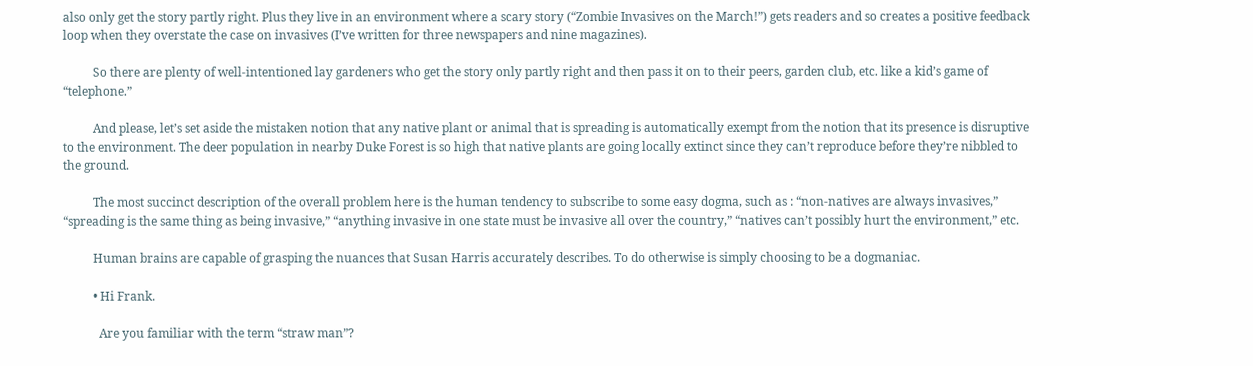also only get the story partly right. Plus they live in an environment where a scary story (“Zombie Invasives on the March!”) gets readers and so creates a positive feedback loop when they overstate the case on invasives (I’ve written for three newspapers and nine magazines).

          So there are plenty of well-intentioned lay gardeners who get the story only partly right and then pass it on to their peers, garden club, etc. like a kid’s game of “telephone.”

          And please, let’s set aside the mistaken notion that any native plant or animal that is spreading is automatically exempt from the notion that its presence is disruptive to the environment. The deer population in nearby Duke Forest is so high that native plants are going locally extinct since they can’t reproduce before they’re nibbled to the ground.

          The most succinct description of the overall problem here is the human tendency to subscribe to some easy dogma, such as : “non-natives are always invasives,” “spreading is the same thing as being invasive,” “anything invasive in one state must be invasive all over the country,” “natives can’t possibly hurt the environment,” etc.

          Human brains are capable of grasping the nuances that Susan Harris accurately describes. To do otherwise is simply choosing to be a dogmaniac.

          • Hi Frank.

            Are you familiar with the term “straw man”?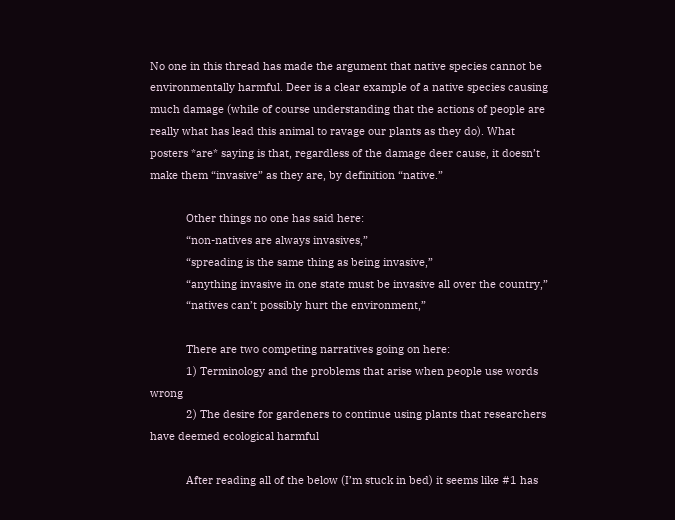No one in this thread has made the argument that native species cannot be environmentally harmful. Deer is a clear example of a native species causing much damage (while of course understanding that the actions of people are really what has lead this animal to ravage our plants as they do). What posters *are* saying is that, regardless of the damage deer cause, it doesn’t make them “invasive” as they are, by definition “native.”

            Other things no one has said here:
            “non-natives are always invasives,”
            “spreading is the same thing as being invasive,”
            “anything invasive in one state must be invasive all over the country,”
            “natives can’t possibly hurt the environment,”

            There are two competing narratives going on here:
            1) Terminology and the problems that arise when people use words wrong
            2) The desire for gardeners to continue using plants that researchers have deemed ecological harmful

            After reading all of the below (I’m stuck in bed) it seems like #1 has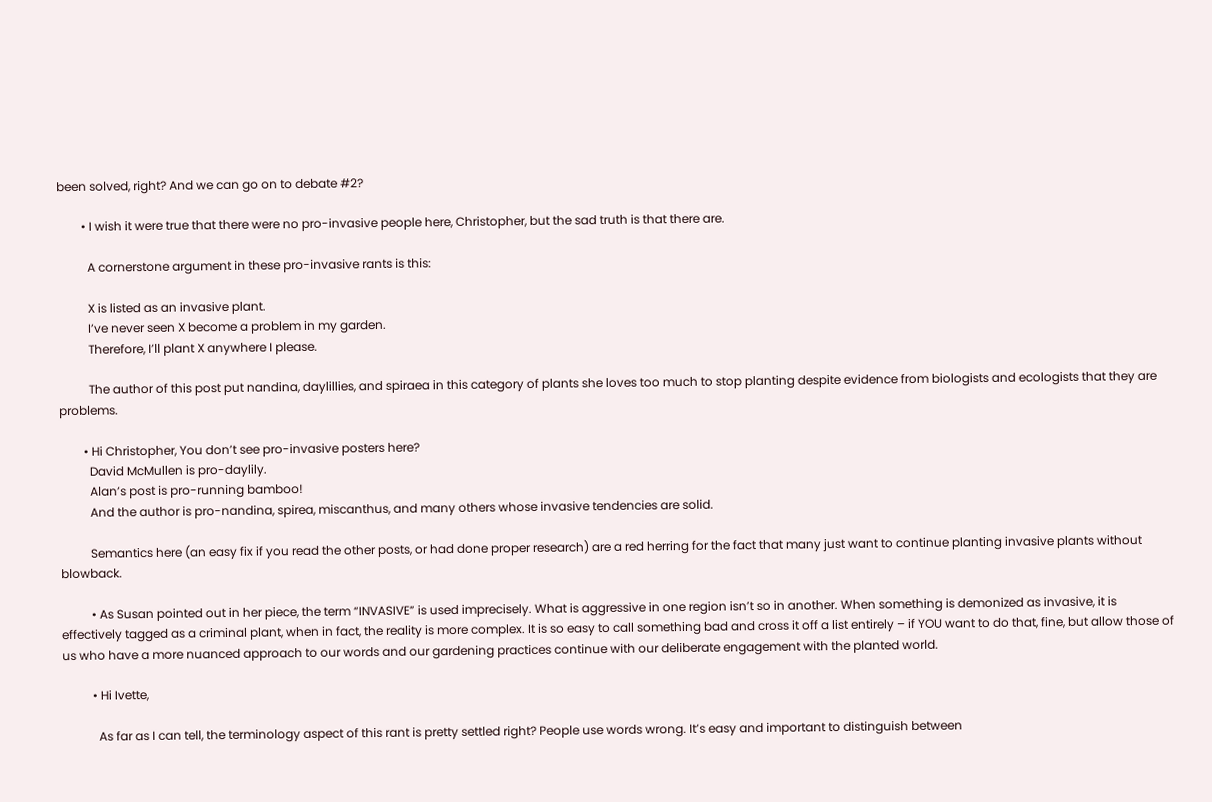been solved, right? And we can go on to debate #2?

        • I wish it were true that there were no pro-invasive people here, Christopher, but the sad truth is that there are.

          A cornerstone argument in these pro-invasive rants is this:

          X is listed as an invasive plant.
          I’ve never seen X become a problem in my garden.
          Therefore, I’ll plant X anywhere I please.

          The author of this post put nandina, daylillies, and spiraea in this category of plants she loves too much to stop planting despite evidence from biologists and ecologists that they are problems.

        • Hi Christopher, You don’t see pro-invasive posters here?
          David McMullen is pro-daylily.
          Alan’s post is pro-running bamboo!
          And the author is pro-nandina, spirea, miscanthus, and many others whose invasive tendencies are solid.

          Semantics here (an easy fix if you read the other posts, or had done proper research) are a red herring for the fact that many just want to continue planting invasive plants without blowback.

          • As Susan pointed out in her piece, the term “INVASIVE” is used imprecisely. What is aggressive in one region isn’t so in another. When something is demonized as invasive, it is effectively tagged as a criminal plant, when in fact, the reality is more complex. It is so easy to call something bad and cross it off a list entirely – if YOU want to do that, fine, but allow those of us who have a more nuanced approach to our words and our gardening practices continue with our deliberate engagement with the planted world.

          • Hi Ivette,

            As far as I can tell, the terminology aspect of this rant is pretty settled right? People use words wrong. It’s easy and important to distinguish between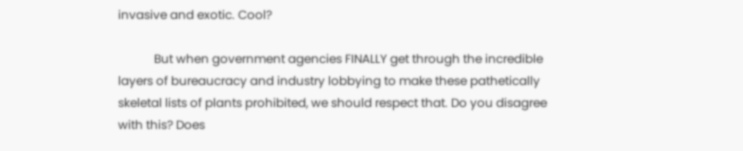invasive and exotic. Cool?

            But when government agencies FINALLY get through the incredible layers of bureaucracy and industry lobbying to make these pathetically skeletal lists of plants prohibited, we should respect that. Do you disagree with this? Does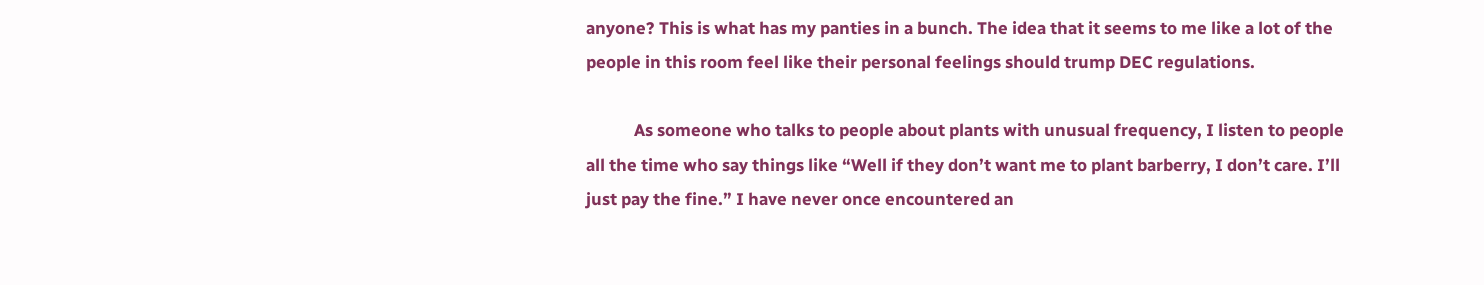anyone? This is what has my panties in a bunch. The idea that it seems to me like a lot of the people in this room feel like their personal feelings should trump DEC regulations.

            As someone who talks to people about plants with unusual frequency, I listen to people all the time who say things like “Well if they don’t want me to plant barberry, I don’t care. I’ll just pay the fine.” I have never once encountered an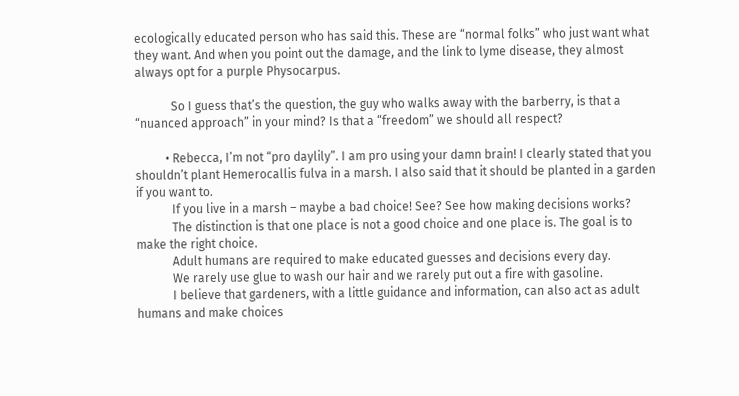ecologically educated person who has said this. These are “normal folks” who just want what they want. And when you point out the damage, and the link to lyme disease, they almost always opt for a purple Physocarpus.

            So I guess that’s the question, the guy who walks away with the barberry, is that a “nuanced approach” in your mind? Is that a “freedom” we should all respect?

          • Rebecca, I’m not “pro daylily”. I am pro using your damn brain! I clearly stated that you shouldn’t plant Hemerocallis fulva in a marsh. I also said that it should be planted in a garden if you want to.
            If you live in a marsh – maybe a bad choice! See? See how making decisions works?
            The distinction is that one place is not a good choice and one place is. The goal is to make the right choice.
            Adult humans are required to make educated guesses and decisions every day.
            We rarely use glue to wash our hair and we rarely put out a fire with gasoline.
            I believe that gardeners, with a little guidance and information, can also act as adult humans and make choices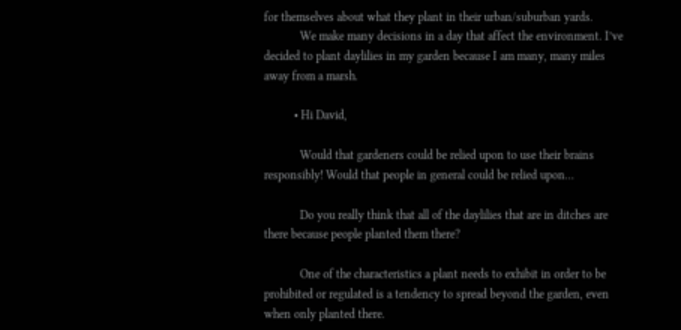for themselves about what they plant in their urban/suburban yards.
            We make many decisions in a day that affect the environment. I’ve decided to plant daylilies in my garden because I am many, many miles away from a marsh.

          • Hi David,

            Would that gardeners could be relied upon to use their brains responsibly! Would that people in general could be relied upon…

            Do you really think that all of the daylilies that are in ditches are there because people planted them there?

            One of the characteristics a plant needs to exhibit in order to be prohibited or regulated is a tendency to spread beyond the garden, even when only planted there.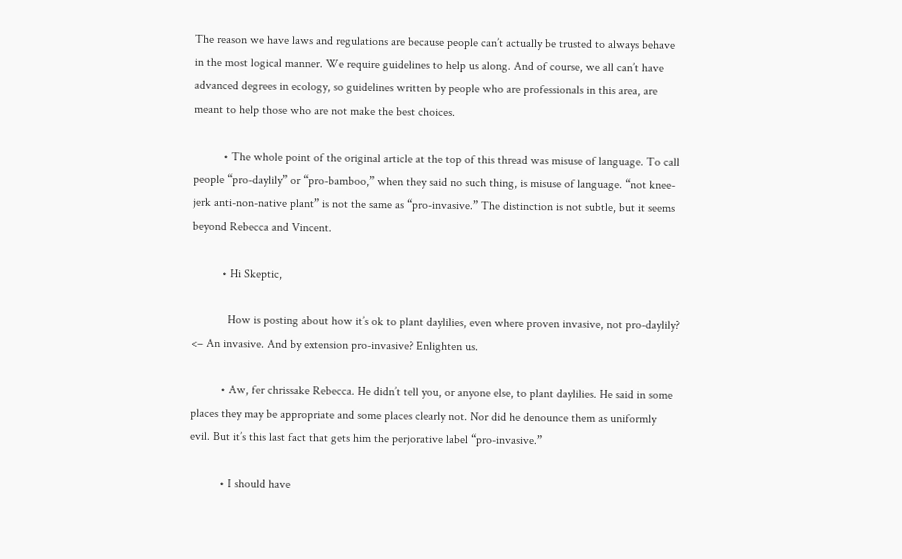The reason we have laws and regulations are because people can’t actually be trusted to always behave in the most logical manner. We require guidelines to help us along. And of course, we all can’t have advanced degrees in ecology, so guidelines written by people who are professionals in this area, are meant to help those who are not make the best choices.

          • The whole point of the original article at the top of this thread was misuse of language. To call people “pro-daylily” or “pro-bamboo,” when they said no such thing, is misuse of language. “not knee-jerk anti-non-native plant” is not the same as “pro-invasive.” The distinction is not subtle, but it seems beyond Rebecca and Vincent.

          • Hi Skeptic,

            How is posting about how it’s ok to plant daylilies, even where proven invasive, not pro-daylily? <– An invasive. And by extension pro-invasive? Enlighten us.

          • Aw, fer chrissake Rebecca. He didn’t tell you, or anyone else, to plant daylilies. He said in some places they may be appropriate and some places clearly not. Nor did he denounce them as uniformly evil. But it’s this last fact that gets him the perjorative label “pro-invasive.”

          • I should have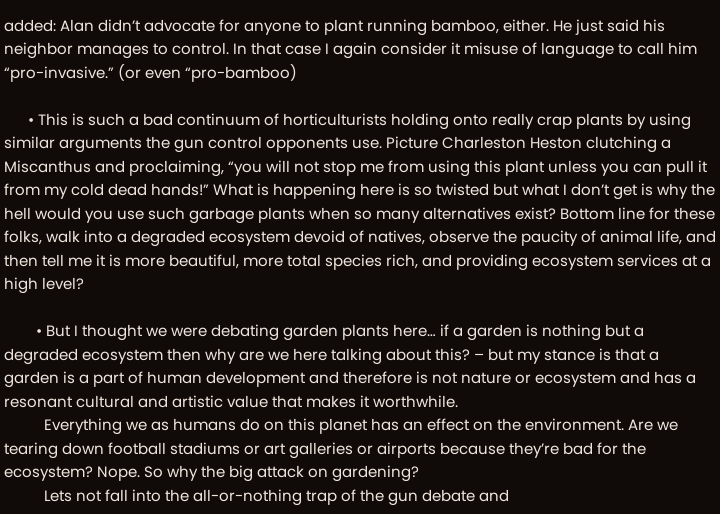added: Alan didn’t advocate for anyone to plant running bamboo, either. He just said his neighbor manages to control. In that case I again consider it misuse of language to call him “pro-invasive.” (or even “pro-bamboo)

      • This is such a bad continuum of horticulturists holding onto really crap plants by using similar arguments the gun control opponents use. Picture Charleston Heston clutching a Miscanthus and proclaiming, “you will not stop me from using this plant unless you can pull it from my cold dead hands!” What is happening here is so twisted but what I don’t get is why the hell would you use such garbage plants when so many alternatives exist? Bottom line for these folks, walk into a degraded ecosystem devoid of natives, observe the paucity of animal life, and then tell me it is more beautiful, more total species rich, and providing ecosystem services at a high level?

        • But I thought we were debating garden plants here… if a garden is nothing but a degraded ecosystem then why are we here talking about this? – but my stance is that a garden is a part of human development and therefore is not nature or ecosystem and has a resonant cultural and artistic value that makes it worthwhile.
          Everything we as humans do on this planet has an effect on the environment. Are we tearing down football stadiums or art galleries or airports because they’re bad for the ecosystem? Nope. So why the big attack on gardening?
          Lets not fall into the all-or-nothing trap of the gun debate and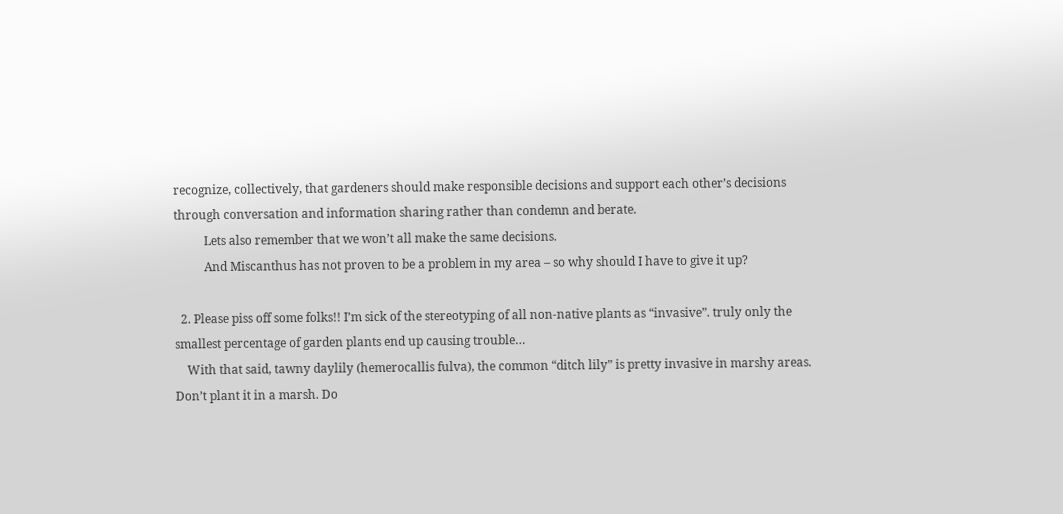recognize, collectively, that gardeners should make responsible decisions and support each other’s decisions through conversation and information sharing rather than condemn and berate.
          Lets also remember that we won’t all make the same decisions.
          And Miscanthus has not proven to be a problem in my area – so why should I have to give it up?

  2. Please piss off some folks!! I’m sick of the stereotyping of all non-native plants as “invasive”. truly only the smallest percentage of garden plants end up causing trouble…
    With that said, tawny daylily (hemerocallis fulva), the common “ditch lily” is pretty invasive in marshy areas. Don’t plant it in a marsh. Do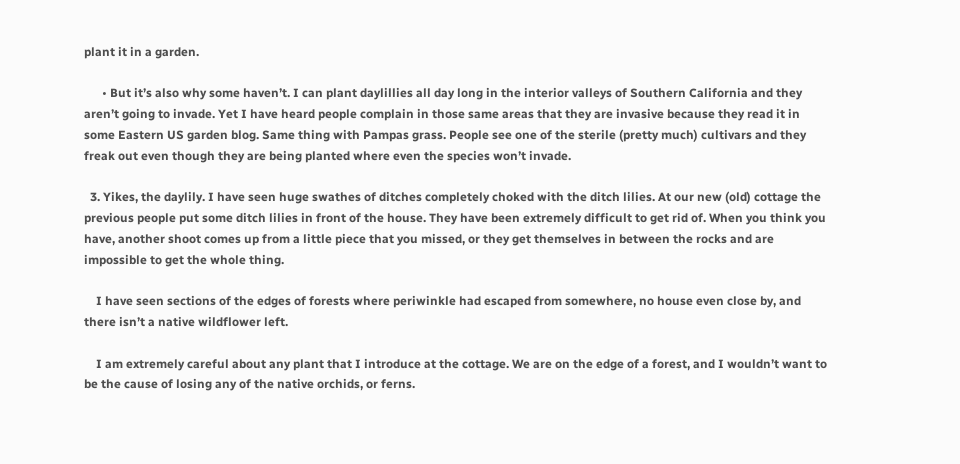plant it in a garden.

      • But it’s also why some haven’t. I can plant daylillies all day long in the interior valleys of Southern California and they aren’t going to invade. Yet I have heard people complain in those same areas that they are invasive because they read it in some Eastern US garden blog. Same thing with Pampas grass. People see one of the sterile (pretty much) cultivars and they freak out even though they are being planted where even the species won’t invade.

  3. Yikes, the daylily. I have seen huge swathes of ditches completely choked with the ditch lilies. At our new (old) cottage the previous people put some ditch lilies in front of the house. They have been extremely difficult to get rid of. When you think you have, another shoot comes up from a little piece that you missed, or they get themselves in between the rocks and are impossible to get the whole thing.

    I have seen sections of the edges of forests where periwinkle had escaped from somewhere, no house even close by, and there isn’t a native wildflower left.

    I am extremely careful about any plant that I introduce at the cottage. We are on the edge of a forest, and I wouldn’t want to be the cause of losing any of the native orchids, or ferns.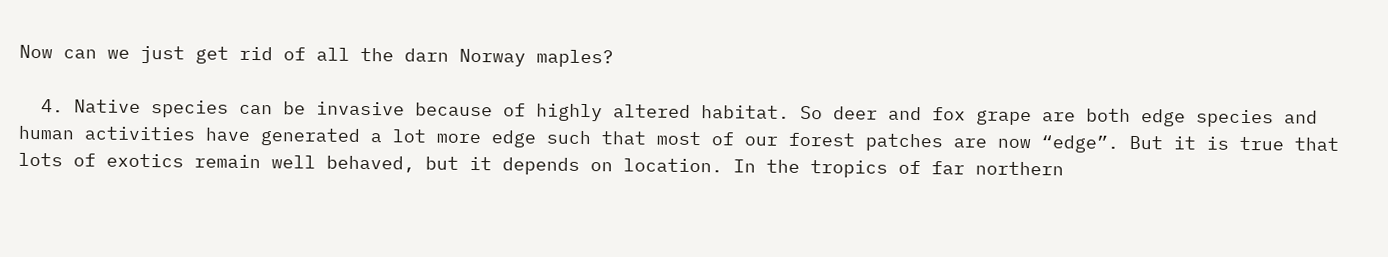Now can we just get rid of all the darn Norway maples?

  4. Native species can be invasive because of highly altered habitat. So deer and fox grape are both edge species and human activities have generated a lot more edge such that most of our forest patches are now “edge”. But it is true that lots of exotics remain well behaved, but it depends on location. In the tropics of far northern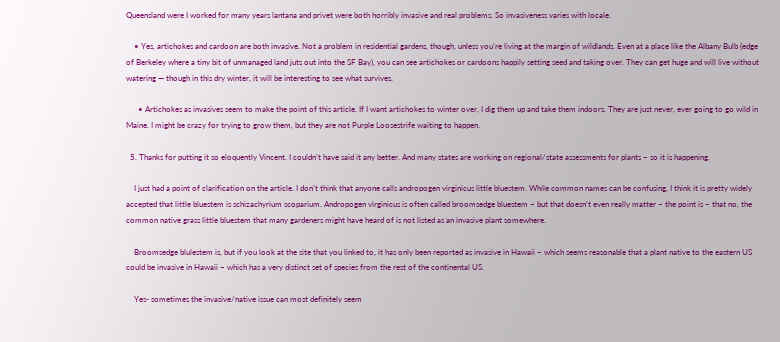Queensland were I worked for many years lantana and privet were both horribly invasive and real problems. So invasiveness varies with locale.

    • Yes, artichokes and cardoon are both invasive. Not a problem in residential gardens, though, unless you’re living at the margin of wildlands. Even at a place like the Albany Bulb (edge of Berkeley where a tiny bit of unmanaged land juts out into the SF Bay), you can see artichokes or cardoons happily setting seed and taking over. They can get huge and will live without watering — though in this dry winter, it will be interesting to see what survives.

      • Artichokes as invasives seem to make the point of this article. If I want artichokes to winter over, I dig them up and take them indoors. They are just never, ever going to go wild in Maine. I might be crazy for trying to grow them, but they are not Purple Loosestrife waiting to happen.

  5. Thanks for putting it so eloquently Vincent. I couldn’t have said it any better. And many states are working on regional/state assessments for plants – so it is happening.

    I just had a point of clarification on the article. I don’t think that anyone calls andropogen virginicus little bluestem. While common names can be confusing, I think it is pretty widely accepted that little bluestem is schizachyrium scoparium. Andropogen virginicus is often called broomsedge bluestem – but that doesn’t even really matter – the point is – that no, the common native grass little bluestem that many gardeners might have heard of is not listed as an invasive plant somewhere.

    Broomsedge blulestem is, but if you look at the site that you linked to, it has only been reported as invasive in Hawaii – which seems reasonable that a plant native to the eastern US could be invasive in Hawaii – which has a very distinct set of species from the rest of the continental US.

    Yes- sometimes the invasive/native issue can most definitely seem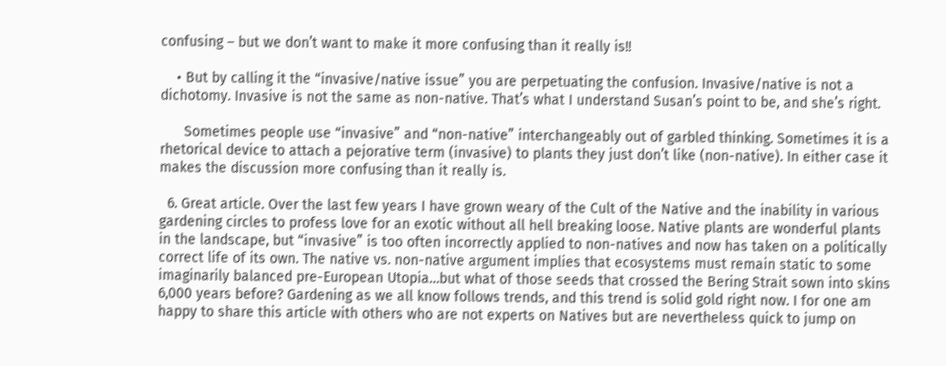confusing – but we don’t want to make it more confusing than it really is!!

    • But by calling it the “invasive/native issue” you are perpetuating the confusion. Invasive/native is not a dichotomy. Invasive is not the same as non-native. That’s what I understand Susan’s point to be, and she’s right.

      Sometimes people use “invasive” and “non-native” interchangeably out of garbled thinking. Sometimes it is a rhetorical device to attach a pejorative term (invasive) to plants they just don’t like (non-native). In either case it makes the discussion more confusing than it really is.

  6. Great article. Over the last few years I have grown weary of the Cult of the Native and the inability in various gardening circles to profess love for an exotic without all hell breaking loose. Native plants are wonderful plants in the landscape, but “invasive” is too often incorrectly applied to non-natives and now has taken on a politically correct life of its own. The native vs. non-native argument implies that ecosystems must remain static to some imaginarily balanced pre-European Utopia…but what of those seeds that crossed the Bering Strait sown into skins 6,000 years before? Gardening as we all know follows trends, and this trend is solid gold right now. I for one am happy to share this article with others who are not experts on Natives but are nevertheless quick to jump on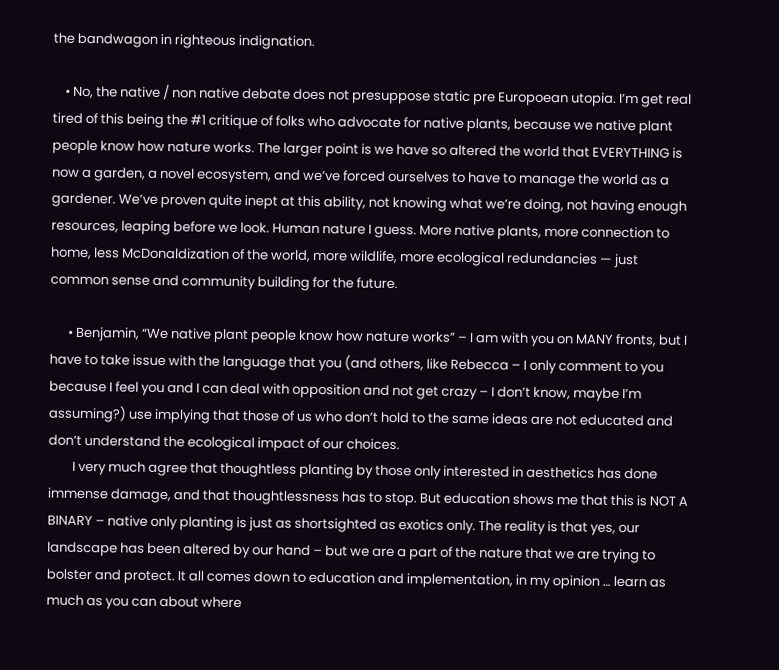the bandwagon in righteous indignation.

    • No, the native / non native debate does not presuppose static pre Europoean utopia. I’m get real tired of this being the #1 critique of folks who advocate for native plants, because we native plant people know how nature works. The larger point is we have so altered the world that EVERYTHING is now a garden, a novel ecosystem, and we’ve forced ourselves to have to manage the world as a gardener. We’ve proven quite inept at this ability, not knowing what we’re doing, not having enough resources, leaping before we look. Human nature I guess. More native plants, more connection to home, less McDonaldization of the world, more wildlife, more ecological redundancies — just common sense and community building for the future.

      • Benjamin, “We native plant people know how nature works” – I am with you on MANY fronts, but I have to take issue with the language that you (and others, like Rebecca – I only comment to you because I feel you and I can deal with opposition and not get crazy – I don’t know, maybe I’m assuming?) use implying that those of us who don’t hold to the same ideas are not educated and don’t understand the ecological impact of our choices.
        I very much agree that thoughtless planting by those only interested in aesthetics has done immense damage, and that thoughtlessness has to stop. But education shows me that this is NOT A BINARY – native only planting is just as shortsighted as exotics only. The reality is that yes, our landscape has been altered by our hand – but we are a part of the nature that we are trying to bolster and protect. It all comes down to education and implementation, in my opinion … learn as much as you can about where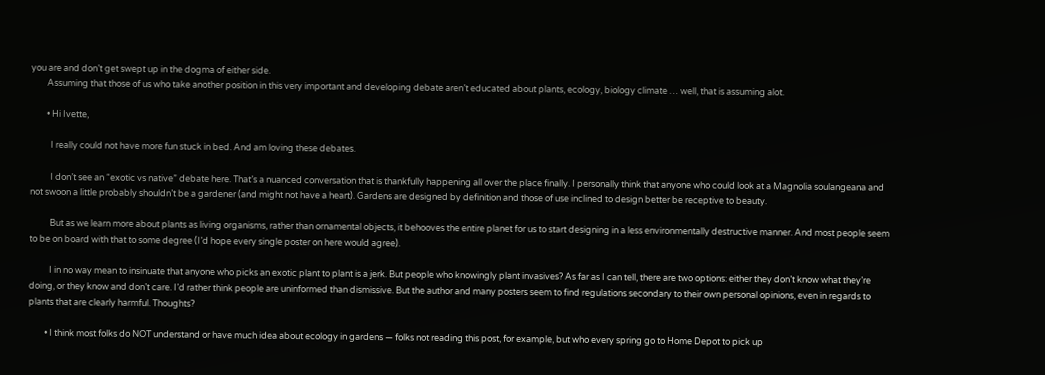you are and don’t get swept up in the dogma of either side.
        Assuming that those of us who take another position in this very important and developing debate aren’t educated about plants, ecology, biology climate … well, that is assuming alot.

        • Hi Ivette,

          I really could not have more fun stuck in bed. And am loving these debates.

          I don’t see an “exotic vs native” debate here. That’s a nuanced conversation that is thankfully happening all over the place finally. I personally think that anyone who could look at a Magnolia soulangeana and not swoon a little probably shouldn’t be a gardener (and might not have a heart). Gardens are designed by definition and those of use inclined to design better be receptive to beauty.

          But as we learn more about plants as living organisms, rather than ornamental objects, it behooves the entire planet for us to start designing in a less environmentally destructive manner. And most people seem to be on board with that to some degree (I’d hope every single poster on here would agree).

          I in no way mean to insinuate that anyone who picks an exotic plant to plant is a jerk. But people who knowingly plant invasives? As far as I can tell, there are two options: either they don’t know what they’re doing, or they know and don’t care. I’d rather think people are uninformed than dismissive. But the author and many posters seem to find regulations secondary to their own personal opinions, even in regards to plants that are clearly harmful. Thoughts?

        • I think most folks do NOT understand or have much idea about ecology in gardens — folks not reading this post, for example, but who every spring go to Home Depot to pick up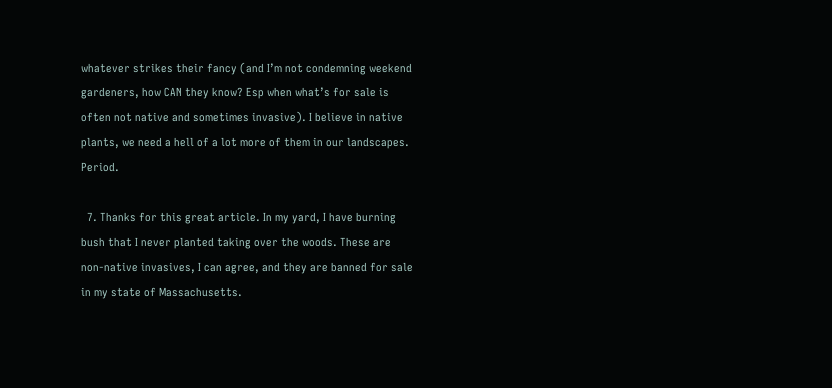whatever strikes their fancy (and I’m not condemning weekend gardeners, how CAN they know? Esp when what’s for sale is often not native and sometimes invasive). I believe in native plants, we need a hell of a lot more of them in our landscapes. Period.

  7. Thanks for this great article. In my yard, I have burning bush that I never planted taking over the woods. These are non-native invasives, I can agree, and they are banned for sale in my state of Massachusetts.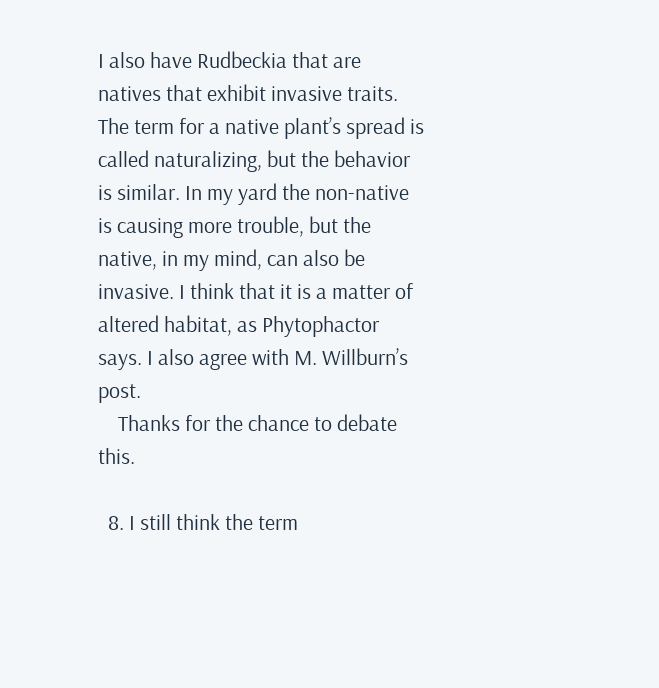I also have Rudbeckia that are natives that exhibit invasive traits. The term for a native plant’s spread is called naturalizing, but the behavior is similar. In my yard the non-native is causing more trouble, but the native, in my mind, can also be invasive. I think that it is a matter of altered habitat, as Phytophactor says. I also agree with M. Willburn’s post.
    Thanks for the chance to debate this.

  8. I still think the term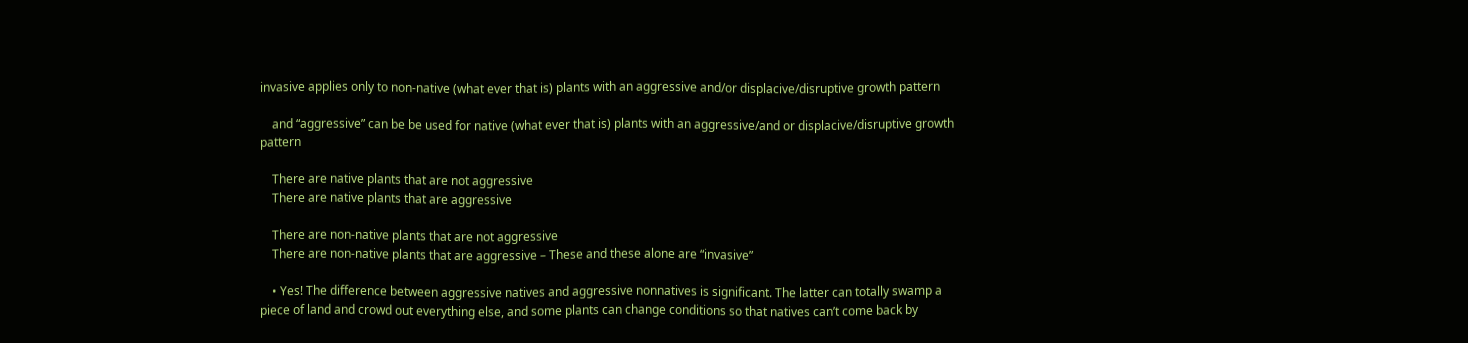invasive applies only to non-native (what ever that is) plants with an aggressive and/or displacive/disruptive growth pattern

    and “aggressive” can be be used for native (what ever that is) plants with an aggressive/and or displacive/disruptive growth pattern

    There are native plants that are not aggressive
    There are native plants that are aggressive

    There are non-native plants that are not aggressive
    There are non-native plants that are aggressive – These and these alone are “invasive”

    • Yes! The difference between aggressive natives and aggressive nonnatives is significant. The latter can totally swamp a piece of land and crowd out everything else, and some plants can change conditions so that natives can’t come back by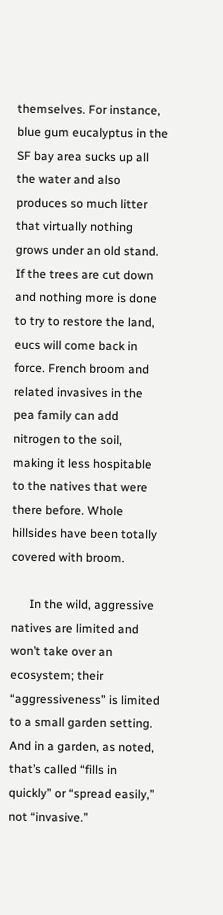themselves. For instance, blue gum eucalyptus in the SF bay area sucks up all the water and also produces so much litter that virtually nothing grows under an old stand. If the trees are cut down and nothing more is done to try to restore the land, eucs will come back in force. French broom and related invasives in the pea family can add nitrogen to the soil, making it less hospitable to the natives that were there before. Whole hillsides have been totally covered with broom.

      In the wild, aggressive natives are limited and won’t take over an ecosystem; their “aggressiveness” is limited to a small garden setting. And in a garden, as noted, that’s called “fills in quickly” or “spread easily,” not “invasive.”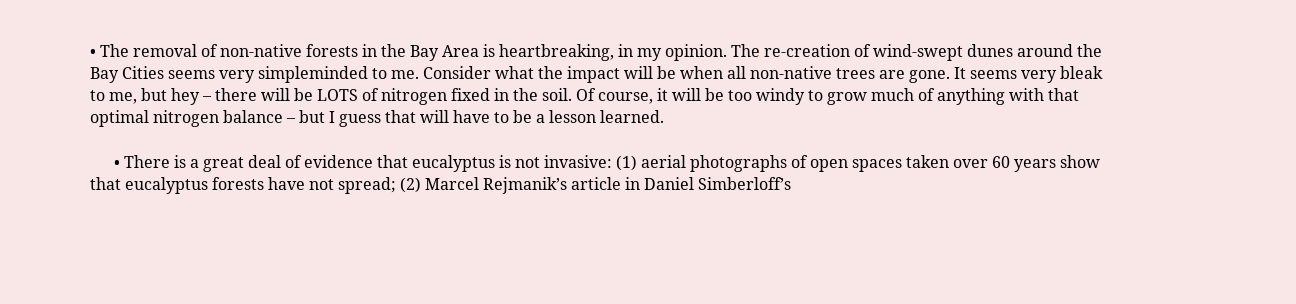• The removal of non-native forests in the Bay Area is heartbreaking, in my opinion. The re-creation of wind-swept dunes around the Bay Cities seems very simpleminded to me. Consider what the impact will be when all non-native trees are gone. It seems very bleak to me, but hey – there will be LOTS of nitrogen fixed in the soil. Of course, it will be too windy to grow much of anything with that optimal nitrogen balance – but I guess that will have to be a lesson learned.

      • There is a great deal of evidence that eucalyptus is not invasive: (1) aerial photographs of open spaces taken over 60 years show that eucalyptus forests have not spread; (2) Marcel Rejmanik’s article in Daniel Simberloff’s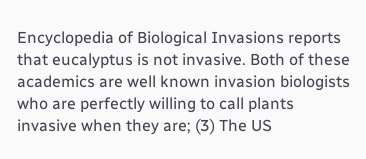Encyclopedia of Biological Invasions reports that eucalyptus is not invasive. Both of these academics are well known invasion biologists who are perfectly willing to call plants invasive when they are; (3) The US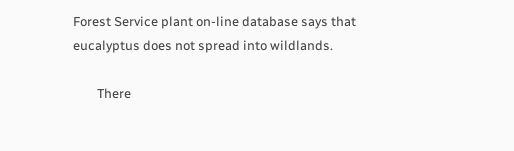Forest Service plant on-line database says that eucalyptus does not spread into wildlands.

        There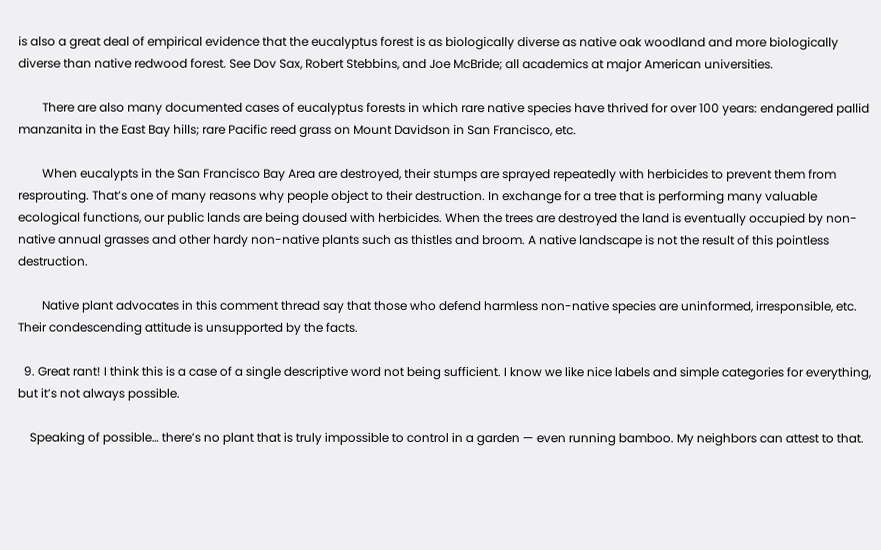is also a great deal of empirical evidence that the eucalyptus forest is as biologically diverse as native oak woodland and more biologically diverse than native redwood forest. See Dov Sax, Robert Stebbins, and Joe McBride; all academics at major American universities.

        There are also many documented cases of eucalyptus forests in which rare native species have thrived for over 100 years: endangered pallid manzanita in the East Bay hills; rare Pacific reed grass on Mount Davidson in San Francisco, etc.

        When eucalypts in the San Francisco Bay Area are destroyed, their stumps are sprayed repeatedly with herbicides to prevent them from resprouting. That’s one of many reasons why people object to their destruction. In exchange for a tree that is performing many valuable ecological functions, our public lands are being doused with herbicides. When the trees are destroyed the land is eventually occupied by non-native annual grasses and other hardy non-native plants such as thistles and broom. A native landscape is not the result of this pointless destruction.

        Native plant advocates in this comment thread say that those who defend harmless non-native species are uninformed, irresponsible, etc. Their condescending attitude is unsupported by the facts.

  9. Great rant! I think this is a case of a single descriptive word not being sufficient. I know we like nice labels and simple categories for everything, but it’s not always possible.

    Speaking of possible… there’s no plant that is truly impossible to control in a garden — even running bamboo. My neighbors can attest to that.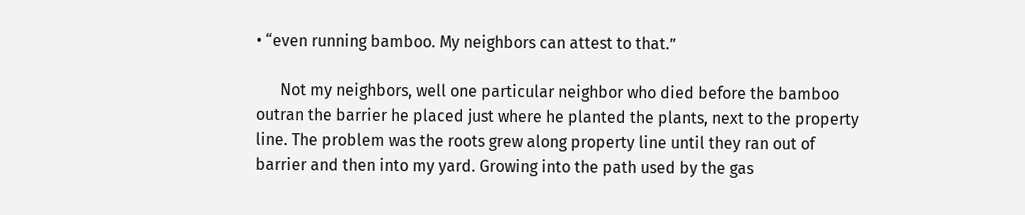• “even running bamboo. My neighbors can attest to that.”

      Not my neighbors, well one particular neighbor who died before the bamboo outran the barrier he placed just where he planted the plants, next to the property line. The problem was the roots grew along property line until they ran out of barrier and then into my yard. Growing into the path used by the gas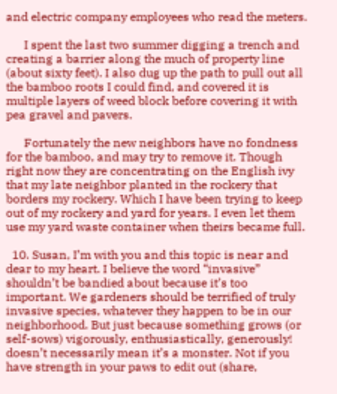and electric company employees who read the meters.

      I spent the last two summer digging a trench and creating a barrier along the much of property line (about sixty feet). I also dug up the path to pull out all the bamboo roots I could find, and covered it is multiple layers of weed block before covering it with pea gravel and pavers.

      Fortunately the new neighbors have no fondness for the bamboo, and may try to remove it. Though right now they are concentrating on the English ivy that my late neighbor planted in the rockery that borders my rockery. Which I have been trying to keep out of my rockery and yard for years. I even let them use my yard waste container when theirs became full.

  10. Susan, I’m with you and this topic is near and dear to my heart. I believe the word “invasive” shouldn’t be bandied about because it’s too important. We gardeners should be terrified of truly invasive species, whatever they happen to be in our neighborhood. But just because something grows (or self-sows) vigorously, enthusiastically, generously! doesn’t necessarily mean it’s a monster. Not if you have strength in your paws to edit out (share,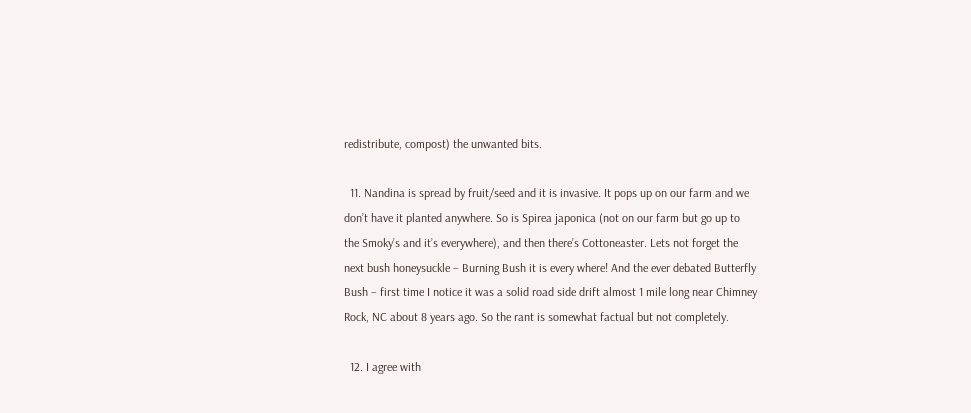redistribute, compost) the unwanted bits.

  11. Nandina is spread by fruit/seed and it is invasive. It pops up on our farm and we don’t have it planted anywhere. So is Spirea japonica (not on our farm but go up to the Smoky’s and it’s everywhere), and then there’s Cottoneaster. Lets not forget the next bush honeysuckle – Burning Bush it is every where! And the ever debated Butterfly Bush – first time I notice it was a solid road side drift almost 1 mile long near Chimney Rock, NC about 8 years ago. So the rant is somewhat factual but not completely.

  12. I agree with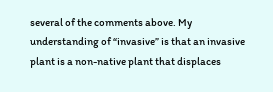several of the comments above. My understanding of “invasive” is that an invasive plant is a non-native plant that displaces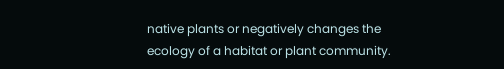native plants or negatively changes the ecology of a habitat or plant community.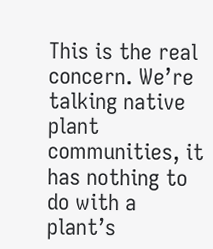This is the real concern. We’re talking native plant communities, it has nothing to do with a plant’s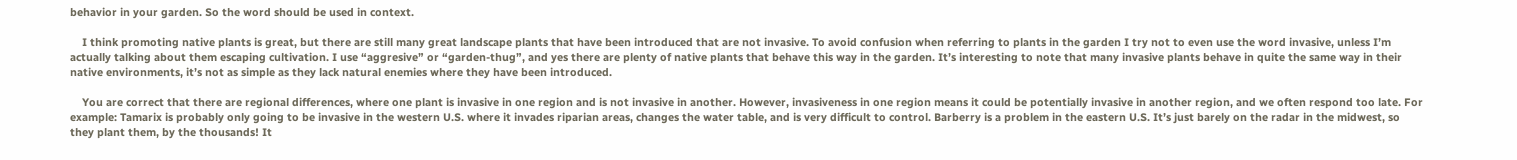behavior in your garden. So the word should be used in context.

    I think promoting native plants is great, but there are still many great landscape plants that have been introduced that are not invasive. To avoid confusion when referring to plants in the garden I try not to even use the word invasive, unless I’m actually talking about them escaping cultivation. I use “aggresive” or “garden-thug”, and yes there are plenty of native plants that behave this way in the garden. It’s interesting to note that many invasive plants behave in quite the same way in their native environments, it’s not as simple as they lack natural enemies where they have been introduced.

    You are correct that there are regional differences, where one plant is invasive in one region and is not invasive in another. However, invasiveness in one region means it could be potentially invasive in another region, and we often respond too late. For example: Tamarix is probably only going to be invasive in the western U.S. where it invades riparian areas, changes the water table, and is very difficult to control. Barberry is a problem in the eastern U.S. It’s just barely on the radar in the midwest, so they plant them, by the thousands! It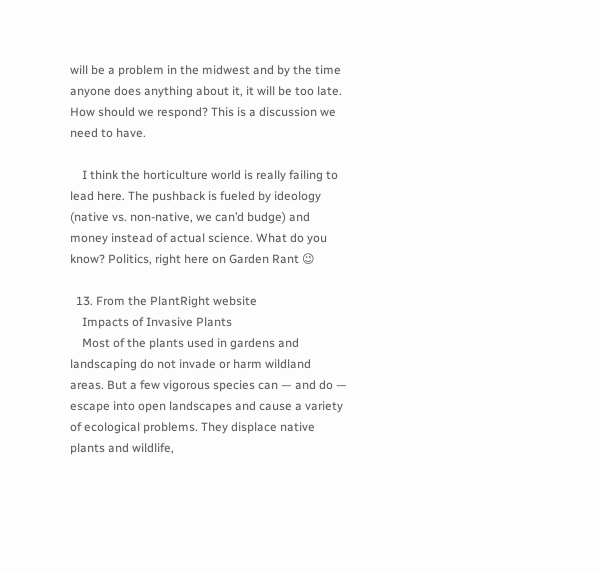will be a problem in the midwest and by the time anyone does anything about it, it will be too late. How should we respond? This is a discussion we need to have.

    I think the horticulture world is really failing to lead here. The pushback is fueled by ideology (native vs. non-native, we can’d budge) and money instead of actual science. What do you know? Politics, right here on Garden Rant 😉

  13. From the PlantRight website
    Impacts of Invasive Plants
    Most of the plants used in gardens and landscaping do not invade or harm wildland areas. But a few vigorous species can — and do — escape into open landscapes and cause a variety of ecological problems. They displace native plants and wildlife,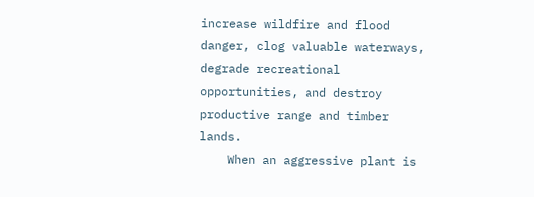increase wildfire and flood danger, clog valuable waterways, degrade recreational opportunities, and destroy productive range and timber lands.
    When an aggressive plant is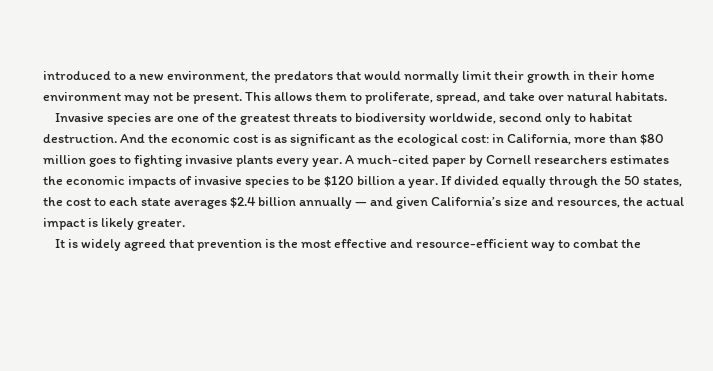introduced to a new environment, the predators that would normally limit their growth in their home environment may not be present. This allows them to proliferate, spread, and take over natural habitats.
    Invasive species are one of the greatest threats to biodiversity worldwide, second only to habitat destruction. And the economic cost is as significant as the ecological cost: in California, more than $80 million goes to fighting invasive plants every year. A much-cited paper by Cornell researchers estimates the economic impacts of invasive species to be $120 billion a year. If divided equally through the 50 states, the cost to each state averages $2.4 billion annually — and given California’s size and resources, the actual impact is likely greater.
    It is widely agreed that prevention is the most effective and resource-efficient way to combat the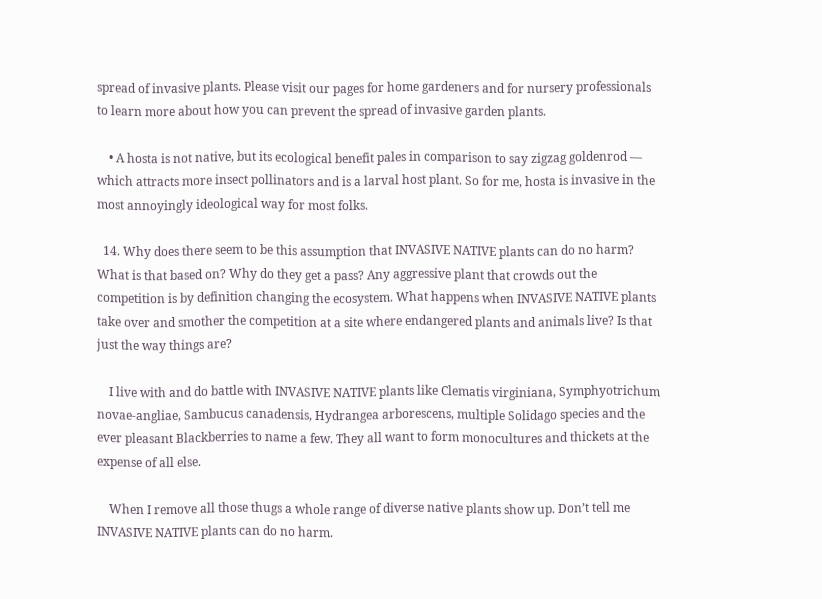spread of invasive plants. Please visit our pages for home gardeners and for nursery professionals to learn more about how you can prevent the spread of invasive garden plants.

    • A hosta is not native, but its ecological benefit pales in comparison to say zigzag goldenrod — which attracts more insect pollinators and is a larval host plant. So for me, hosta is invasive in the most annoyingly ideological way for most folks.

  14. Why does there seem to be this assumption that INVASIVE NATIVE plants can do no harm? What is that based on? Why do they get a pass? Any aggressive plant that crowds out the competition is by definition changing the ecosystem. What happens when INVASIVE NATIVE plants take over and smother the competition at a site where endangered plants and animals live? Is that just the way things are?

    I live with and do battle with INVASIVE NATIVE plants like Clematis virginiana, Symphyotrichum novae-angliae, Sambucus canadensis, Hydrangea arborescens, multiple Solidago species and the ever pleasant Blackberries to name a few. They all want to form monocultures and thickets at the expense of all else.

    When I remove all those thugs a whole range of diverse native plants show up. Don’t tell me INVASIVE NATIVE plants can do no harm.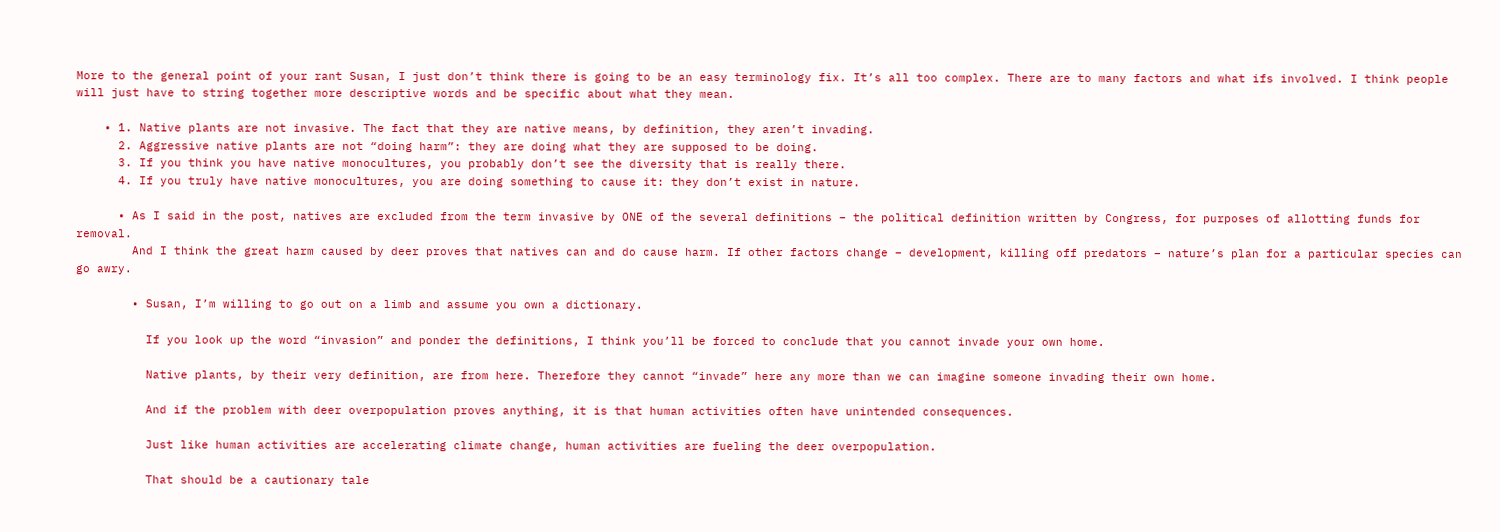More to the general point of your rant Susan, I just don’t think there is going to be an easy terminology fix. It’s all too complex. There are to many factors and what ifs involved. I think people will just have to string together more descriptive words and be specific about what they mean.

    • 1. Native plants are not invasive. The fact that they are native means, by definition, they aren’t invading.
      2. Aggressive native plants are not “doing harm”: they are doing what they are supposed to be doing.
      3. If you think you have native monocultures, you probably don’t see the diversity that is really there.
      4. If you truly have native monocultures, you are doing something to cause it: they don’t exist in nature.

      • As I said in the post, natives are excluded from the term invasive by ONE of the several definitions – the political definition written by Congress, for purposes of allotting funds for removal.
        And I think the great harm caused by deer proves that natives can and do cause harm. If other factors change – development, killing off predators – nature’s plan for a particular species can go awry.

        • Susan, I’m willing to go out on a limb and assume you own a dictionary.

          If you look up the word “invasion” and ponder the definitions, I think you’ll be forced to conclude that you cannot invade your own home.

          Native plants, by their very definition, are from here. Therefore they cannot “invade” here any more than we can imagine someone invading their own home.

          And if the problem with deer overpopulation proves anything, it is that human activities often have unintended consequences.

          Just like human activities are accelerating climate change, human activities are fueling the deer overpopulation.

          That should be a cautionary tale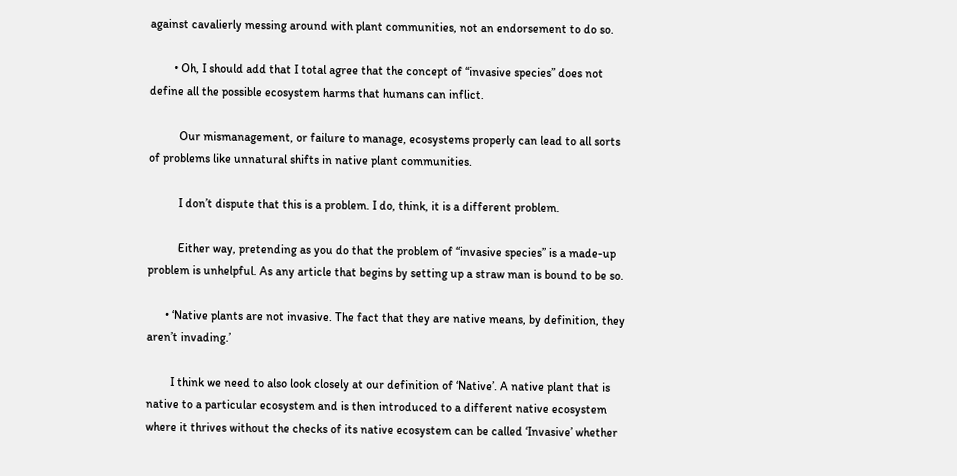against cavalierly messing around with plant communities, not an endorsement to do so.

        • Oh, I should add that I total agree that the concept of “invasive species” does not define all the possible ecosystem harms that humans can inflict.

          Our mismanagement, or failure to manage, ecosystems properly can lead to all sorts of problems like unnatural shifts in native plant communities.

          I don’t dispute that this is a problem. I do, think, it is a different problem.

          Either way, pretending as you do that the problem of “invasive species” is a made-up problem is unhelpful. As any article that begins by setting up a straw man is bound to be so.

      • ‘Native plants are not invasive. The fact that they are native means, by definition, they aren’t invading.’

        I think we need to also look closely at our definition of ‘Native’. A native plant that is native to a particular ecosystem and is then introduced to a different native ecosystem where it thrives without the checks of its native ecosystem can be called ‘Invasive’ whether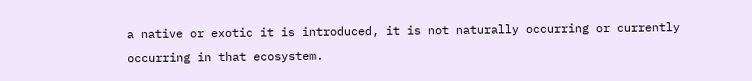a native or exotic it is introduced, it is not naturally occurring or currently occurring in that ecosystem.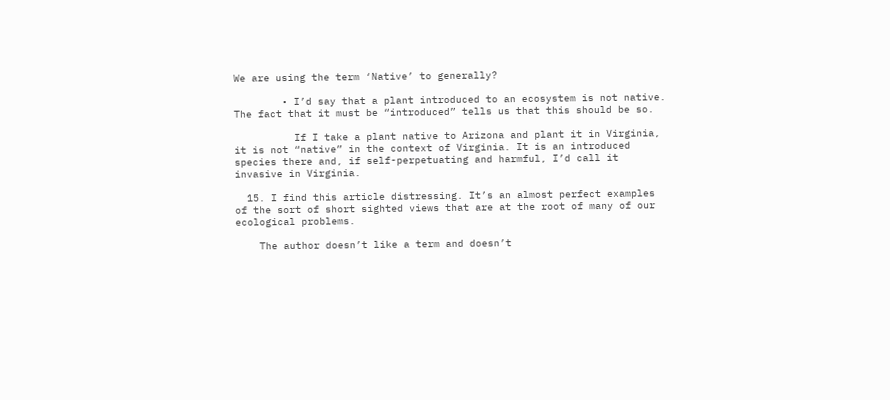We are using the term ‘Native’ to generally?

        • I’d say that a plant introduced to an ecosystem is not native. The fact that it must be “introduced” tells us that this should be so.

          If I take a plant native to Arizona and plant it in Virginia, it is not “native” in the context of Virginia. It is an introduced species there and, if self-perpetuating and harmful, I’d call it invasive in Virginia.

  15. I find this article distressing. It’s an almost perfect examples of the sort of short sighted views that are at the root of many of our ecological problems.

    The author doesn’t like a term and doesn’t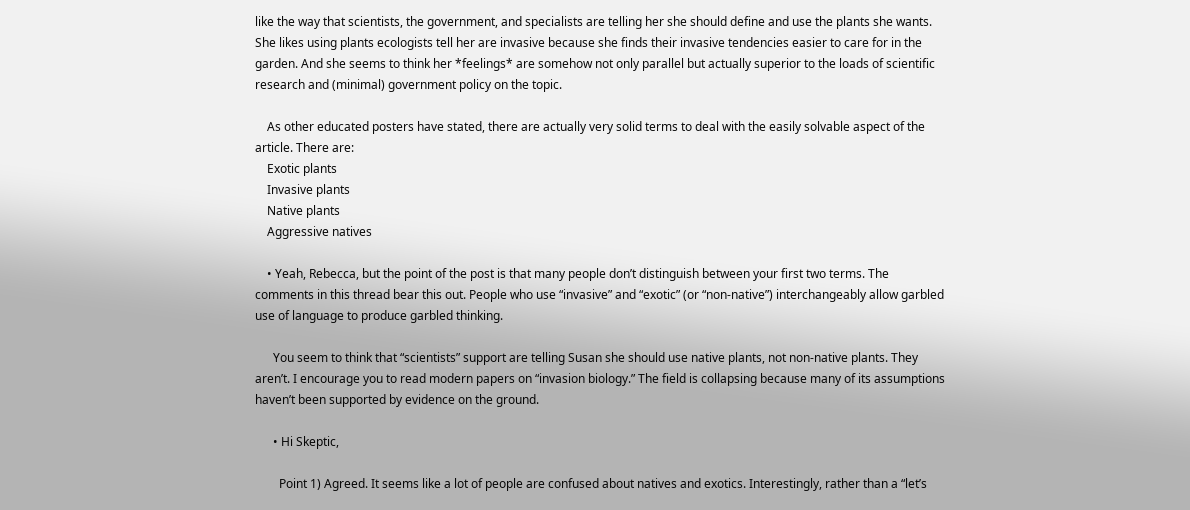like the way that scientists, the government, and specialists are telling her she should define and use the plants she wants. She likes using plants ecologists tell her are invasive because she finds their invasive tendencies easier to care for in the garden. And she seems to think her *feelings* are somehow not only parallel but actually superior to the loads of scientific research and (minimal) government policy on the topic.

    As other educated posters have stated, there are actually very solid terms to deal with the easily solvable aspect of the article. There are:
    Exotic plants
    Invasive plants
    Native plants
    Aggressive natives

    • Yeah, Rebecca, but the point of the post is that many people don’t distinguish between your first two terms. The comments in this thread bear this out. People who use “invasive” and “exotic” (or “non-native”) interchangeably allow garbled use of language to produce garbled thinking.

      You seem to think that “scientists” support are telling Susan she should use native plants, not non-native plants. They aren’t. I encourage you to read modern papers on “invasion biology.” The field is collapsing because many of its assumptions haven’t been supported by evidence on the ground.

      • Hi Skeptic,

        Point 1) Agreed. It seems like a lot of people are confused about natives and exotics. Interestingly, rather than a “let’s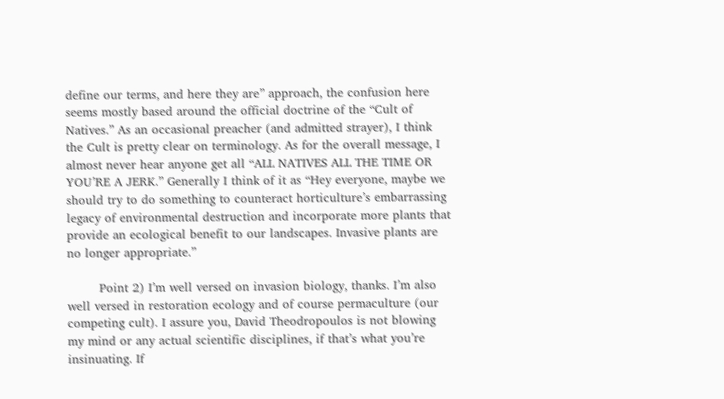define our terms, and here they are” approach, the confusion here seems mostly based around the official doctrine of the “Cult of Natives.” As an occasional preacher (and admitted strayer), I think the Cult is pretty clear on terminology. As for the overall message, I almost never hear anyone get all “ALL NATIVES ALL THE TIME OR YOU’RE A JERK.” Generally I think of it as “Hey everyone, maybe we should try to do something to counteract horticulture’s embarrassing legacy of environmental destruction and incorporate more plants that provide an ecological benefit to our landscapes. Invasive plants are no longer appropriate.”

        Point 2) I’m well versed on invasion biology, thanks. I’m also well versed in restoration ecology and of course permaculture (our competing cult). I assure you, David Theodropoulos is not blowing my mind or any actual scientific disciplines, if that’s what you’re insinuating. If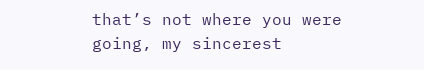that’s not where you were going, my sincerest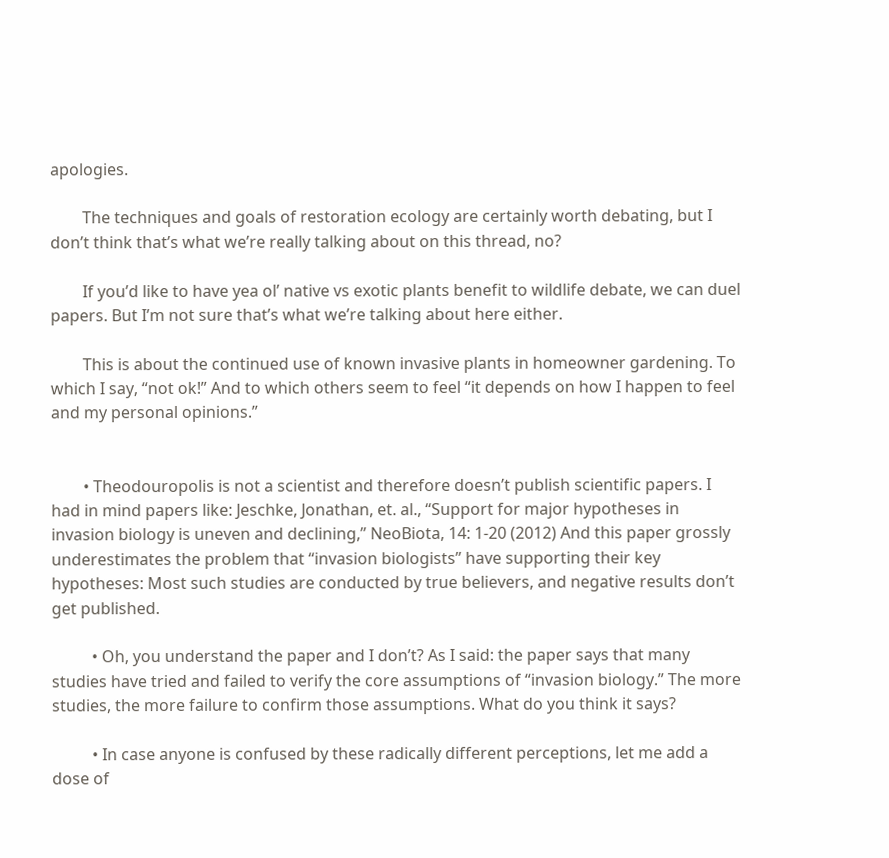apologies.

        The techniques and goals of restoration ecology are certainly worth debating, but I don’t think that’s what we’re really talking about on this thread, no?

        If you’d like to have yea ol’ native vs exotic plants benefit to wildlife debate, we can duel papers. But I’m not sure that’s what we’re talking about here either.

        This is about the continued use of known invasive plants in homeowner gardening. To which I say, “not ok!” And to which others seem to feel “it depends on how I happen to feel and my personal opinions.”


        • Theodouropolis is not a scientist and therefore doesn’t publish scientific papers. I had in mind papers like: Jeschke, Jonathan, et. al., “Support for major hypotheses in invasion biology is uneven and declining,” NeoBiota, 14: 1-20 (2012) And this paper grossly underestimates the problem that “invasion biologists” have supporting their key hypotheses: Most such studies are conducted by true believers, and negative results don’t get published.

          • Oh, you understand the paper and I don’t? As I said: the paper says that many studies have tried and failed to verify the core assumptions of “invasion biology.” The more studies, the more failure to confirm those assumptions. What do you think it says?

          • In case anyone is confused by these radically different perceptions, let me add a dose of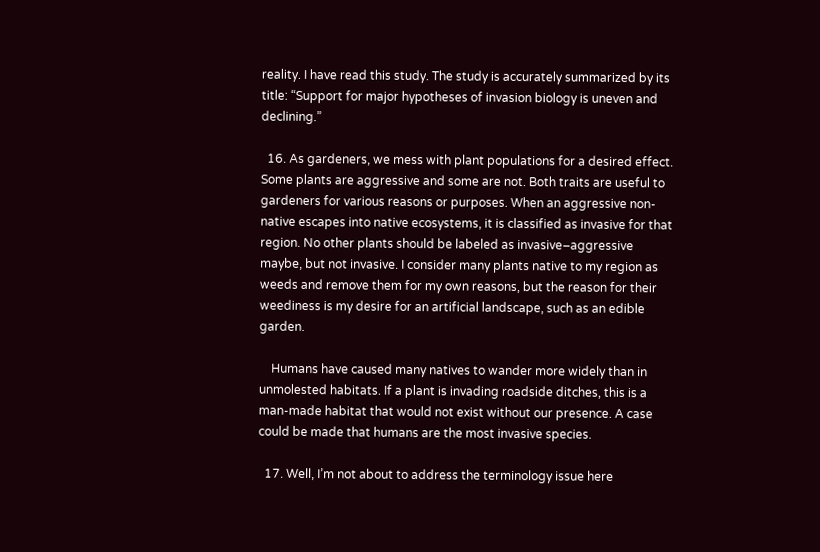reality. I have read this study. The study is accurately summarized by its title: “Support for major hypotheses of invasion biology is uneven and declining.”

  16. As gardeners, we mess with plant populations for a desired effect. Some plants are aggressive and some are not. Both traits are useful to gardeners for various reasons or purposes. When an aggressive non-native escapes into native ecosystems, it is classified as invasive for that region. No other plants should be labeled as invasive–aggressive maybe, but not invasive. I consider many plants native to my region as weeds and remove them for my own reasons, but the reason for their weediness is my desire for an artificial landscape, such as an edible garden.

    Humans have caused many natives to wander more widely than in unmolested habitats. If a plant is invading roadside ditches, this is a man-made habitat that would not exist without our presence. A case could be made that humans are the most invasive species.

  17. Well, I’m not about to address the terminology issue here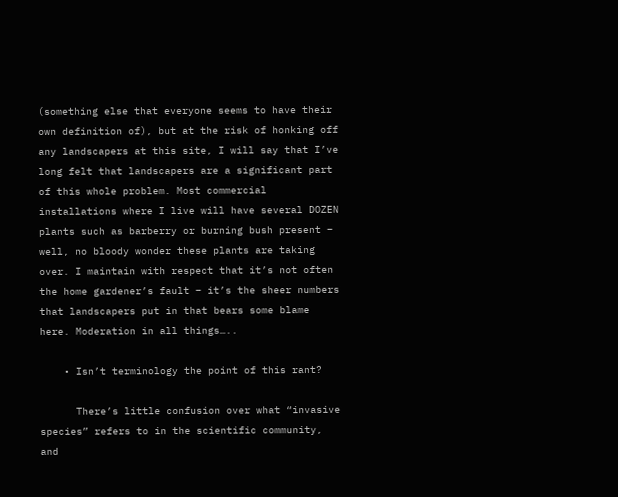(something else that everyone seems to have their own definition of), but at the risk of honking off any landscapers at this site, I will say that I’ve long felt that landscapers are a significant part of this whole problem. Most commercial installations where I live will have several DOZEN plants such as barberry or burning bush present – well, no bloody wonder these plants are taking over. I maintain with respect that it’s not often the home gardener’s fault – it’s the sheer numbers that landscapers put in that bears some blame here. Moderation in all things…..

    • Isn’t terminology the point of this rant?

      There’s little confusion over what “invasive species” refers to in the scientific community, and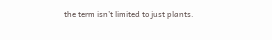the term isn’t limited to just plants.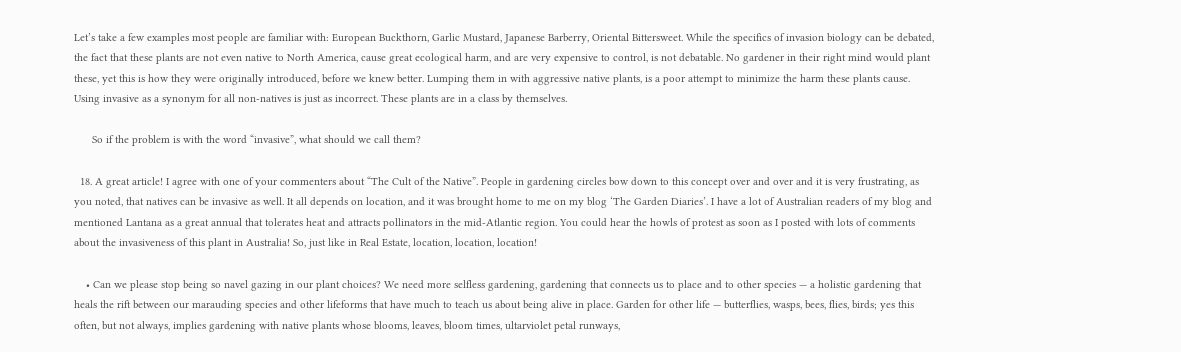Let’s take a few examples most people are familiar with: European Buckthorn, Garlic Mustard, Japanese Barberry, Oriental Bittersweet. While the specifics of invasion biology can be debated, the fact that these plants are not even native to North America, cause great ecological harm, and are very expensive to control, is not debatable. No gardener in their right mind would plant these, yet this is how they were originally introduced, before we knew better. Lumping them in with aggressive native plants, is a poor attempt to minimize the harm these plants cause. Using invasive as a synonym for all non-natives is just as incorrect. These plants are in a class by themselves.

      So if the problem is with the word “invasive”, what should we call them?

  18. A great article! I agree with one of your commenters about “The Cult of the Native”. People in gardening circles bow down to this concept over and over and it is very frustrating, as you noted, that natives can be invasive as well. It all depends on location, and it was brought home to me on my blog ‘The Garden Diaries’. I have a lot of Australian readers of my blog and mentioned Lantana as a great annual that tolerates heat and attracts pollinators in the mid-Atlantic region. You could hear the howls of protest as soon as I posted with lots of comments about the invasiveness of this plant in Australia! So, just like in Real Estate, location, location, location!

    • Can we please stop being so navel gazing in our plant choices? We need more selfless gardening, gardening that connects us to place and to other species — a holistic gardening that heals the rift between our marauding species and other lifeforms that have much to teach us about being alive in place. Garden for other life — butterflies, wasps, bees, flies, birds; yes this often, but not always, implies gardening with native plants whose blooms, leaves, bloom times, ultarviolet petal runways,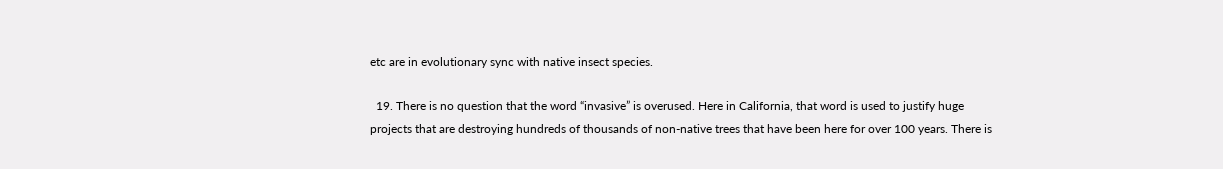etc are in evolutionary sync with native insect species.

  19. There is no question that the word “invasive” is overused. Here in California, that word is used to justify huge projects that are destroying hundreds of thousands of non-native trees that have been here for over 100 years. There is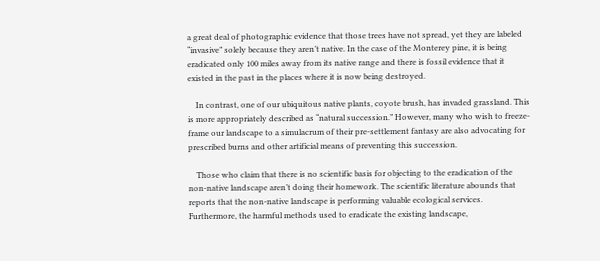a great deal of photographic evidence that those trees have not spread, yet they are labeled “invasive” solely because they aren’t native. In the case of the Monterey pine, it is being eradicated only 100 miles away from its native range and there is fossil evidence that it existed in the past in the places where it is now being destroyed.

    In contrast, one of our ubiquitous native plants, coyote brush, has invaded grassland. This is more appropriately described as “natural succession.” However, many who wish to freeze-frame our landscape to a simulacrum of their pre-settlement fantasy are also advocating for prescribed burns and other artificial means of preventing this succession.

    Those who claim that there is no scientific basis for objecting to the eradication of the non-native landscape aren’t doing their homework. The scientific literature abounds that reports that the non-native landscape is performing valuable ecological services. Furthermore, the harmful methods used to eradicate the existing landscape,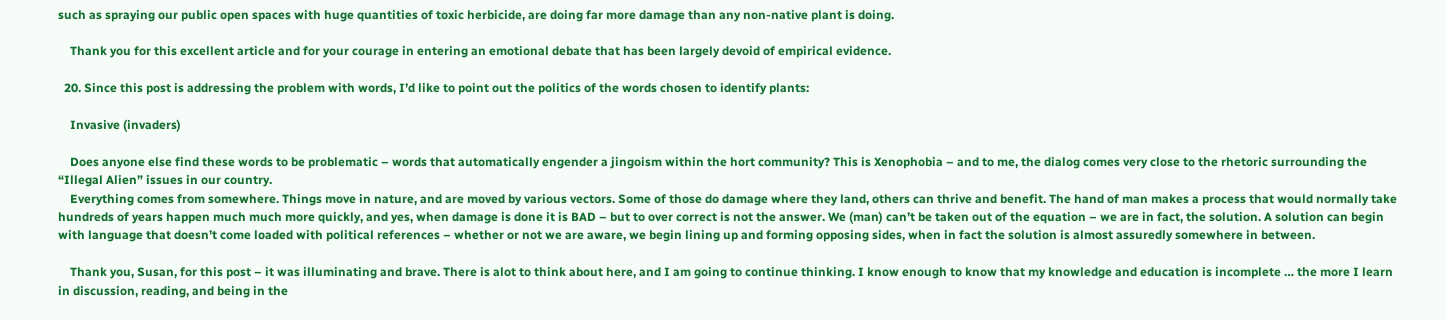such as spraying our public open spaces with huge quantities of toxic herbicide, are doing far more damage than any non-native plant is doing.

    Thank you for this excellent article and for your courage in entering an emotional debate that has been largely devoid of empirical evidence.

  20. Since this post is addressing the problem with words, I’d like to point out the politics of the words chosen to identify plants:

    Invasive (invaders)

    Does anyone else find these words to be problematic – words that automatically engender a jingoism within the hort community? This is Xenophobia – and to me, the dialog comes very close to the rhetoric surrounding the “Illegal Alien” issues in our country.
    Everything comes from somewhere. Things move in nature, and are moved by various vectors. Some of those do damage where they land, others can thrive and benefit. The hand of man makes a process that would normally take hundreds of years happen much much more quickly, and yes, when damage is done it is BAD – but to over correct is not the answer. We (man) can’t be taken out of the equation – we are in fact, the solution. A solution can begin with language that doesn’t come loaded with political references – whether or not we are aware, we begin lining up and forming opposing sides, when in fact the solution is almost assuredly somewhere in between.

    Thank you, Susan, for this post – it was illuminating and brave. There is alot to think about here, and I am going to continue thinking. I know enough to know that my knowledge and education is incomplete … the more I learn in discussion, reading, and being in the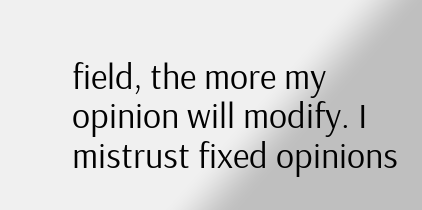field, the more my opinion will modify. I mistrust fixed opinions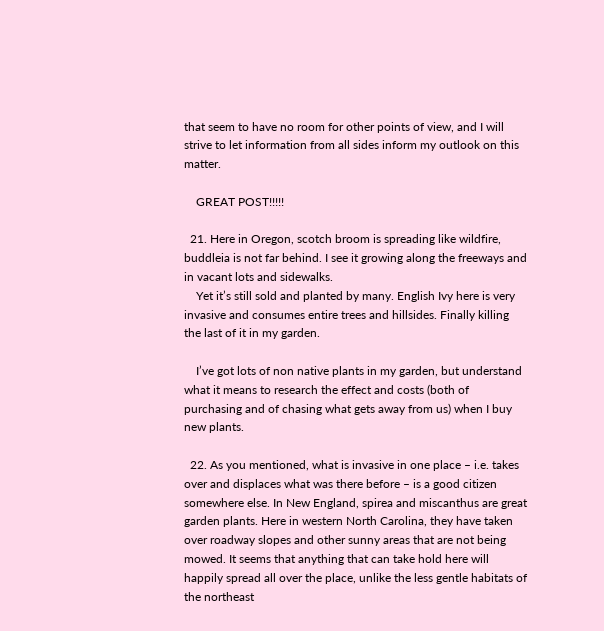that seem to have no room for other points of view, and I will strive to let information from all sides inform my outlook on this matter.

    GREAT POST!!!!!

  21. Here in Oregon, scotch broom is spreading like wildfire, buddleia is not far behind. I see it growing along the freeways and in vacant lots and sidewalks.
    Yet it’s still sold and planted by many. English Ivy here is very invasive and consumes entire trees and hillsides. Finally killing the last of it in my garden.

    I’ve got lots of non native plants in my garden, but understand what it means to research the effect and costs (both of purchasing and of chasing what gets away from us) when I buy new plants.

  22. As you mentioned, what is invasive in one place – i.e. takes over and displaces what was there before – is a good citizen somewhere else. In New England, spirea and miscanthus are great garden plants. Here in western North Carolina, they have taken over roadway slopes and other sunny areas that are not being mowed. It seems that anything that can take hold here will happily spread all over the place, unlike the less gentle habitats of the northeast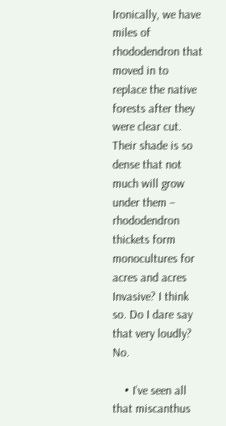Ironically, we have miles of rhododendron that moved in to replace the native forests after they were clear cut. Their shade is so dense that not much will grow under them – rhododendron thickets form monocultures for acres and acres Invasive? I think so. Do I dare say that very loudly? No.

    • I’ve seen all that miscanthus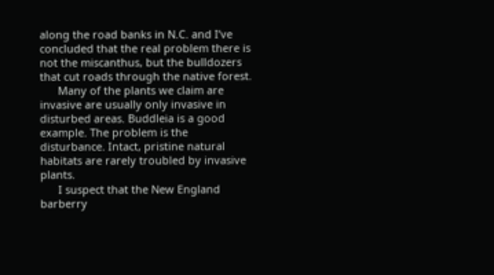along the road banks in N.C. and I’ve concluded that the real problem there is not the miscanthus, but the bulldozers that cut roads through the native forest.
      Many of the plants we claim are invasive are usually only invasive in disturbed areas. Buddleia is a good example. The problem is the disturbance. Intact, pristine natural habitats are rarely troubled by invasive plants.
      I suspect that the New England barberry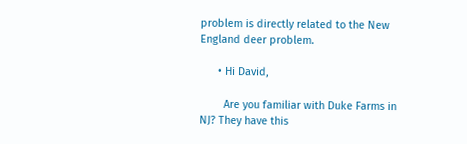problem is directly related to the New England deer problem.

      • Hi David,

        Are you familiar with Duke Farms in NJ? They have this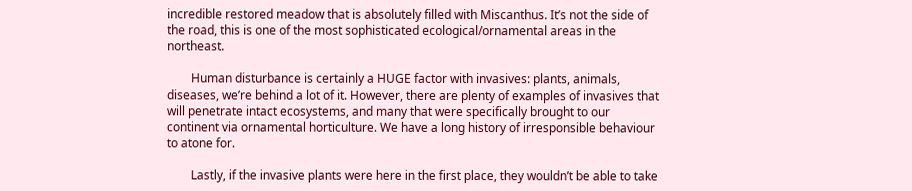incredible restored meadow that is absolutely filled with Miscanthus. It’s not the side of the road, this is one of the most sophisticated ecological/ornamental areas in the northeast.

        Human disturbance is certainly a HUGE factor with invasives: plants, animals, diseases, we’re behind a lot of it. However, there are plenty of examples of invasives that will penetrate intact ecosystems, and many that were specifically brought to our continent via ornamental horticulture. We have a long history of irresponsible behaviour to atone for.

        Lastly, if the invasive plants were here in the first place, they wouldn’t be able to take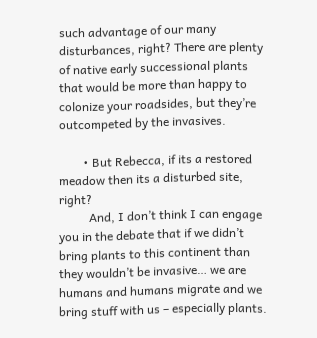such advantage of our many disturbances, right? There are plenty of native early successional plants that would be more than happy to colonize your roadsides, but they’re outcompeted by the invasives.

        • But Rebecca, if its a restored meadow then its a disturbed site, right?
          And, I don’t think I can engage you in the debate that if we didn’t bring plants to this continent than they wouldn’t be invasive… we are humans and humans migrate and we bring stuff with us – especially plants.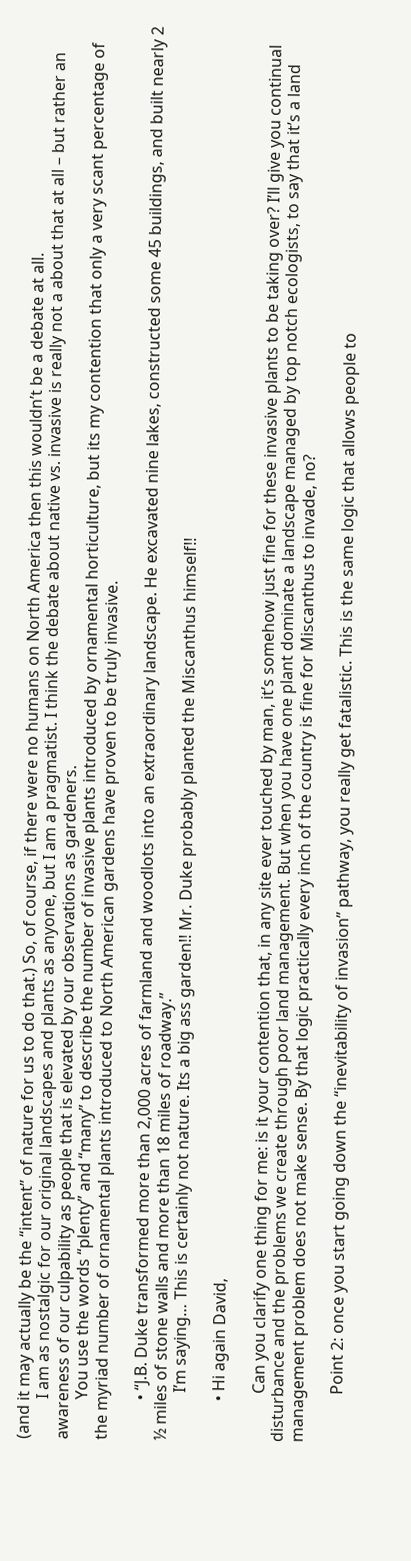(and it may actually be the “intent” of nature for us to do that.) So, of course, if there were no humans on North America then this wouldn’t be a debate at all.
          I am as nostalgic for our original landscapes and plants as anyone, but I am a pragmatist. I think the debate about native vs. invasive is really not a about that at all – but rather an awareness of our culpability as people that is elevated by our observations as gardeners.
          You use the words “plenty” and “many” to describe the number of invasive plants introduced by ornamental horticulture, but its my contention that only a very scant percentage of the myriad number of ornamental plants introduced to North American gardens have proven to be truly invasive.

          • “J.B. Duke transformed more than 2,000 acres of farmland and woodlots into an extraordinary landscape. He excavated nine lakes, constructed some 45 buildings, and built nearly 2 ½ miles of stone walls and more than 18 miles of roadway.”
            I’m saying… This is certainly not nature. Its a big ass garden!! Mr. Duke probably planted the Miscanthus himself!!

          • Hi again David,

            Can you clarify one thing for me: is it your contention that, in any site ever touched by man, it’s somehow just fine for these invasive plants to be taking over? I’ll give you continual disturbance and the problems we create through poor land management. But when you have one plant dominate a landscape managed by top notch ecologists, to say that it’s a land management problem does not make sense. By that logic practically every inch of the country is fine for Miscanthus to invade, no?

            Point 2: once you start going down the “inevitability of invasion” pathway, you really get fatalistic. This is the same logic that allows people to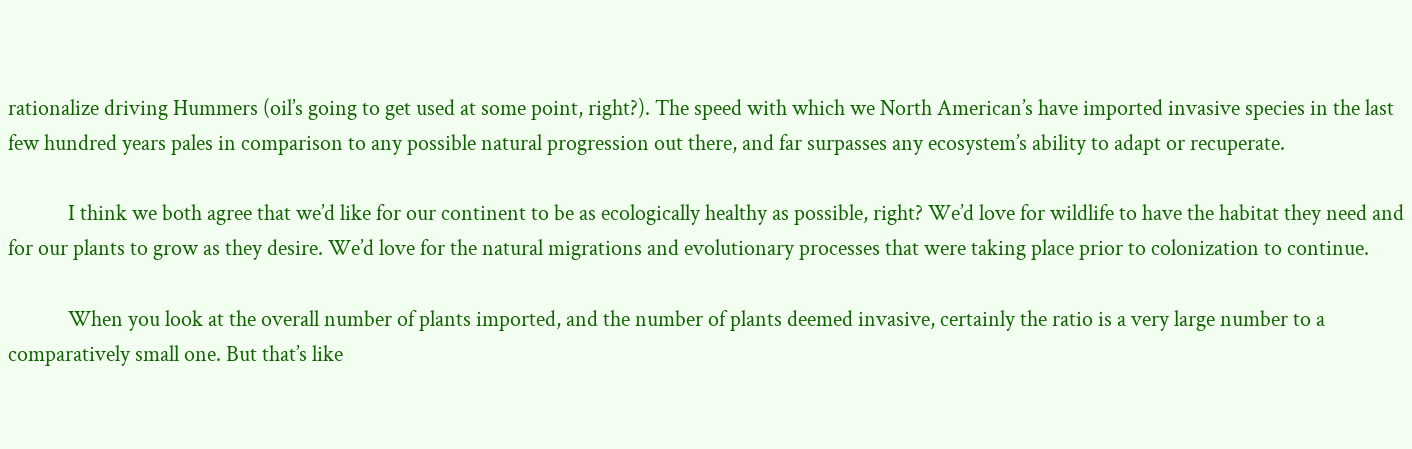rationalize driving Hummers (oil’s going to get used at some point, right?). The speed with which we North American’s have imported invasive species in the last few hundred years pales in comparison to any possible natural progression out there, and far surpasses any ecosystem’s ability to adapt or recuperate.

            I think we both agree that we’d like for our continent to be as ecologically healthy as possible, right? We’d love for wildlife to have the habitat they need and for our plants to grow as they desire. We’d love for the natural migrations and evolutionary processes that were taking place prior to colonization to continue.

            When you look at the overall number of plants imported, and the number of plants deemed invasive, certainly the ratio is a very large number to a comparatively small one. But that’s like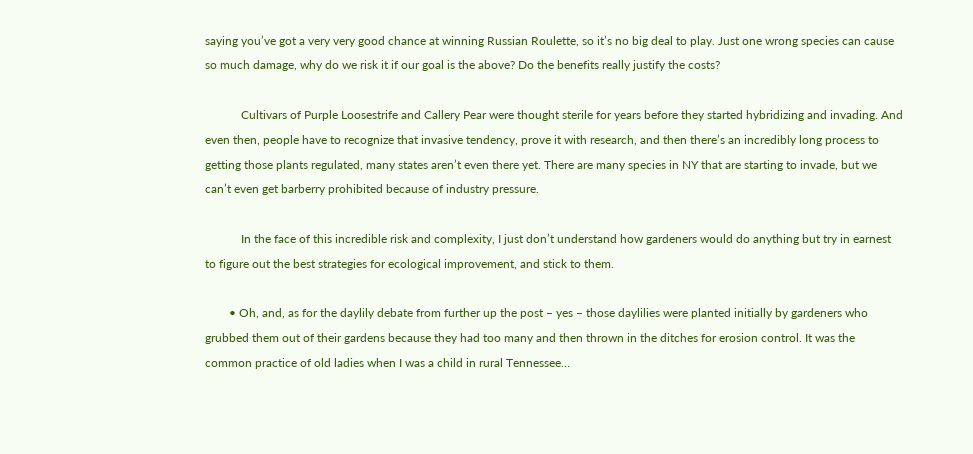saying you’ve got a very very good chance at winning Russian Roulette, so it’s no big deal to play. Just one wrong species can cause so much damage, why do we risk it if our goal is the above? Do the benefits really justify the costs?

            Cultivars of Purple Loosestrife and Callery Pear were thought sterile for years before they started hybridizing and invading. And even then, people have to recognize that invasive tendency, prove it with research, and then there’s an incredibly long process to getting those plants regulated, many states aren’t even there yet. There are many species in NY that are starting to invade, but we can’t even get barberry prohibited because of industry pressure.

            In the face of this incredible risk and complexity, I just don’t understand how gardeners would do anything but try in earnest to figure out the best strategies for ecological improvement, and stick to them.

        • Oh, and, as for the daylily debate from further up the post – yes – those daylilies were planted initially by gardeners who grubbed them out of their gardens because they had too many and then thrown in the ditches for erosion control. It was the common practice of old ladies when I was a child in rural Tennessee…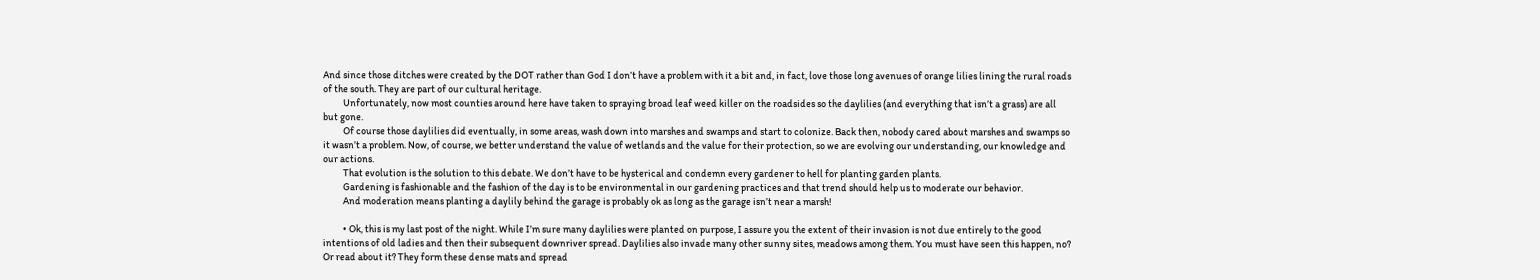And since those ditches were created by the DOT rather than God I don’t have a problem with it a bit and, in fact, love those long avenues of orange lilies lining the rural roads of the south. They are part of our cultural heritage.
          Unfortunately, now most counties around here have taken to spraying broad leaf weed killer on the roadsides so the daylilies (and everything that isn’t a grass) are all but gone.
          Of course those daylilies did eventually, in some areas, wash down into marshes and swamps and start to colonize. Back then, nobody cared about marshes and swamps so it wasn’t a problem. Now, of course, we better understand the value of wetlands and the value for their protection, so we are evolving our understanding, our knowledge and our actions.
          That evolution is the solution to this debate. We don’t have to be hysterical and condemn every gardener to hell for planting garden plants.
          Gardening is fashionable and the fashion of the day is to be environmental in our gardening practices and that trend should help us to moderate our behavior.
          And moderation means planting a daylily behind the garage is probably ok as long as the garage isn’t near a marsh!

          • Ok, this is my last post of the night. While I’m sure many daylilies were planted on purpose, I assure you the extent of their invasion is not due entirely to the good intentions of old ladies and then their subsequent downriver spread. Daylilies also invade many other sunny sites, meadows among them. You must have seen this happen, no? Or read about it? They form these dense mats and spread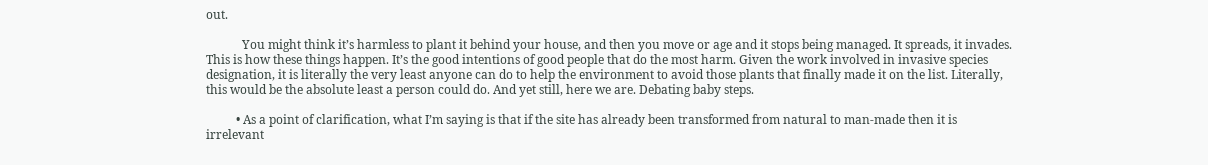out.

            You might think it’s harmless to plant it behind your house, and then you move or age and it stops being managed. It spreads, it invades. This is how these things happen. It’s the good intentions of good people that do the most harm. Given the work involved in invasive species designation, it is literally the very least anyone can do to help the environment to avoid those plants that finally made it on the list. Literally, this would be the absolute least a person could do. And yet still, here we are. Debating baby steps.

          • As a point of clarification, what I’m saying is that if the site has already been transformed from natural to man-made then it is irrelevant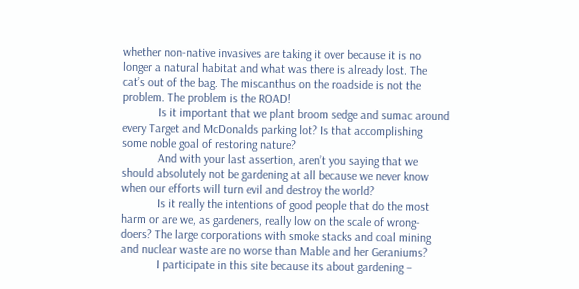whether non-native invasives are taking it over because it is no longer a natural habitat and what was there is already lost. The cat’s out of the bag. The miscanthus on the roadside is not the problem. The problem is the ROAD!
            Is it important that we plant broom sedge and sumac around every Target and McDonalds parking lot? Is that accomplishing some noble goal of restoring nature?
            And with your last assertion, aren’t you saying that we should absolutely not be gardening at all because we never know when our efforts will turn evil and destroy the world?
            Is it really the intentions of good people that do the most harm or are we, as gardeners, really low on the scale of wrong-doers? The large corporations with smoke stacks and coal mining and nuclear waste are no worse than Mable and her Geraniums?
            I participate in this site because its about gardening –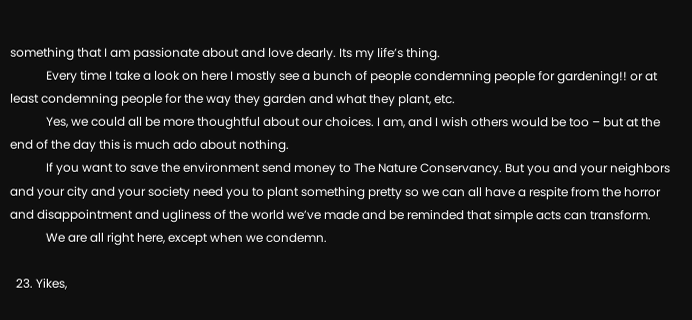something that I am passionate about and love dearly. Its my life’s thing.
            Every time I take a look on here I mostly see a bunch of people condemning people for gardening!! or at least condemning people for the way they garden and what they plant, etc.
            Yes, we could all be more thoughtful about our choices. I am, and I wish others would be too – but at the end of the day this is much ado about nothing.
            If you want to save the environment send money to The Nature Conservancy. But you and your neighbors and your city and your society need you to plant something pretty so we can all have a respite from the horror and disappointment and ugliness of the world we’ve made and be reminded that simple acts can transform.
            We are all right here, except when we condemn.

  23. Yikes,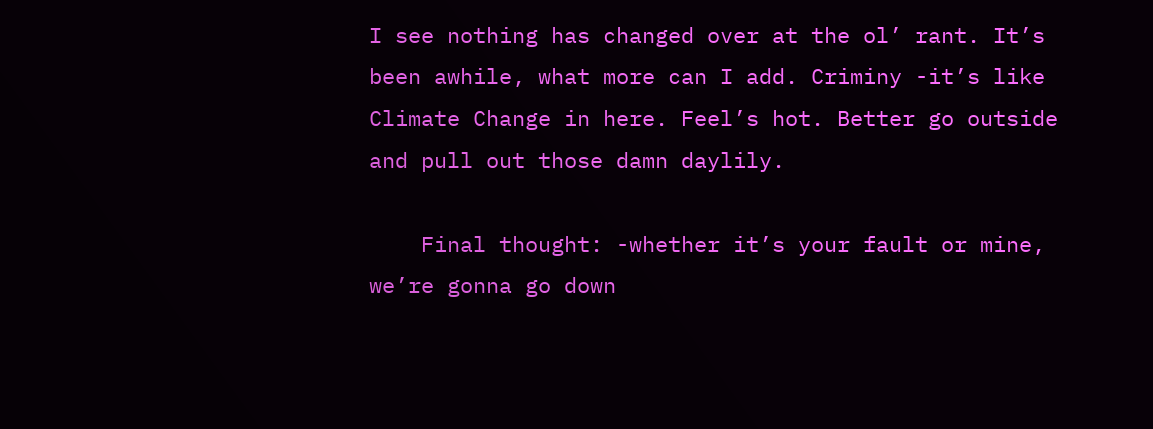I see nothing has changed over at the ol’ rant. It’s been awhile, what more can I add. Criminy -it’s like Climate Change in here. Feel’s hot. Better go outside and pull out those damn daylily.

    Final thought: -whether it’s your fault or mine, we’re gonna go down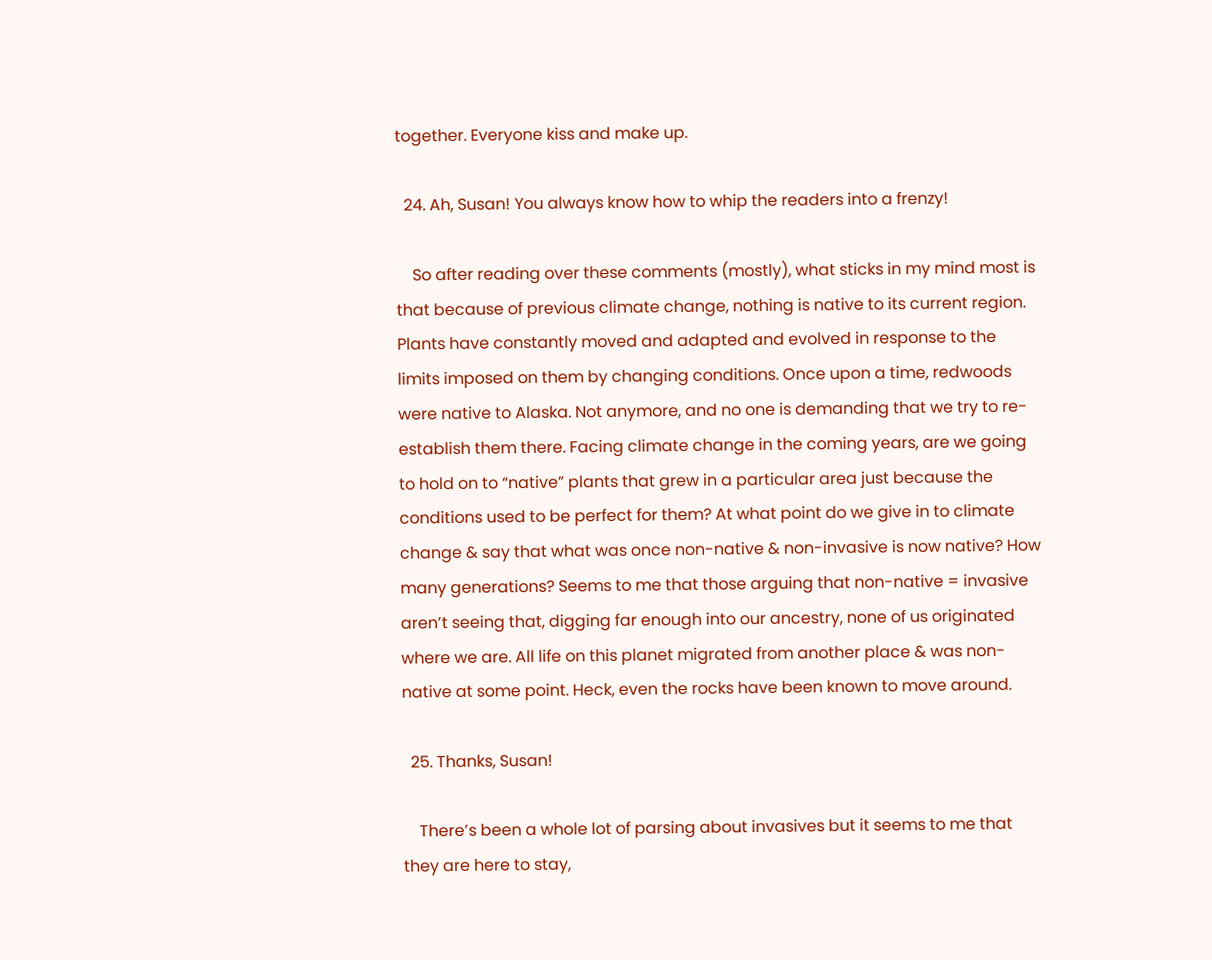together. Everyone kiss and make up.

  24. Ah, Susan! You always know how to whip the readers into a frenzy!

    So after reading over these comments (mostly), what sticks in my mind most is that because of previous climate change, nothing is native to its current region. Plants have constantly moved and adapted and evolved in response to the limits imposed on them by changing conditions. Once upon a time, redwoods were native to Alaska. Not anymore, and no one is demanding that we try to re-establish them there. Facing climate change in the coming years, are we going to hold on to “native” plants that grew in a particular area just because the conditions used to be perfect for them? At what point do we give in to climate change & say that what was once non-native & non-invasive is now native? How many generations? Seems to me that those arguing that non-native = invasive aren’t seeing that, digging far enough into our ancestry, none of us originated where we are. All life on this planet migrated from another place & was non-native at some point. Heck, even the rocks have been known to move around.

  25. Thanks, Susan!

    There’s been a whole lot of parsing about invasives but it seems to me that they are here to stay,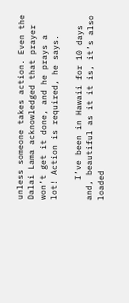unless someone takes action. Even the Dalai Lama acknowledged that prayer won’t get it done, and he prays a lot! Action is required, he says.

    I’ve been in Hawaii for 10 days and, beautiful as it it is, it’s also loaded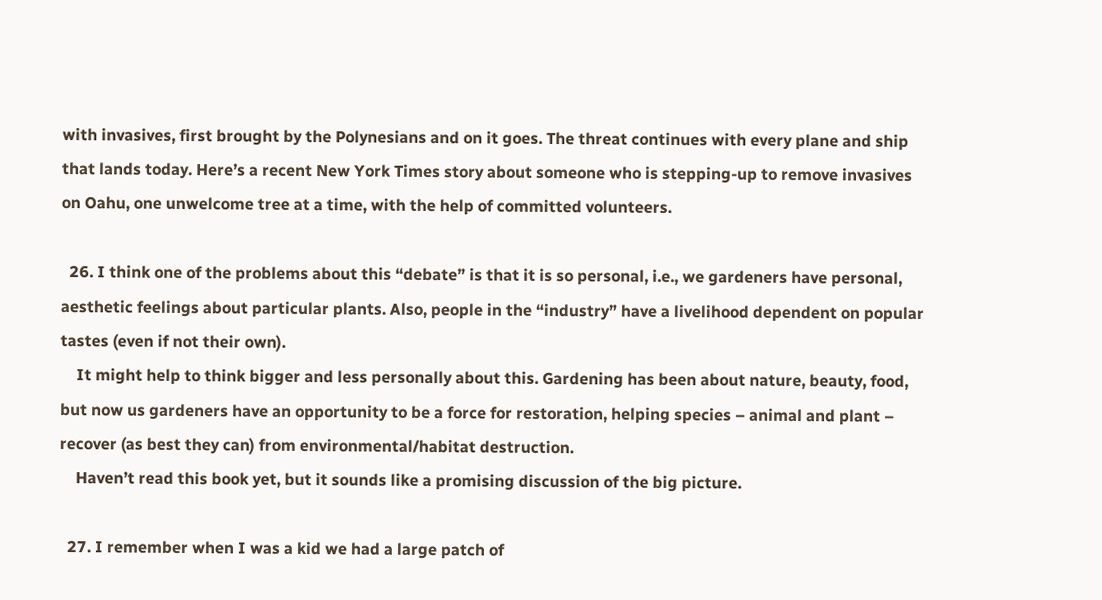with invasives, first brought by the Polynesians and on it goes. The threat continues with every plane and ship that lands today. Here’s a recent New York Times story about someone who is stepping-up to remove invasives on Oahu, one unwelcome tree at a time, with the help of committed volunteers.

  26. I think one of the problems about this “debate” is that it is so personal, i.e., we gardeners have personal, aesthetic feelings about particular plants. Also, people in the “industry” have a livelihood dependent on popular tastes (even if not their own).
    It might help to think bigger and less personally about this. Gardening has been about nature, beauty, food, but now us gardeners have an opportunity to be a force for restoration, helping species – animal and plant – recover (as best they can) from environmental/habitat destruction.
    Haven’t read this book yet, but it sounds like a promising discussion of the big picture.

  27. I remember when I was a kid we had a large patch of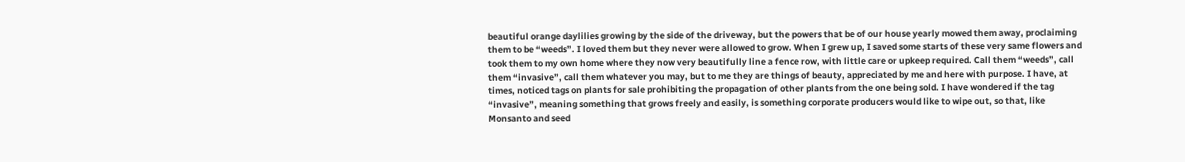beautiful orange daylilies growing by the side of the driveway, but the powers that be of our house yearly mowed them away, proclaiming them to be “weeds”. I loved them but they never were allowed to grow. When I grew up, I saved some starts of these very same flowers and took them to my own home where they now very beautifully line a fence row, with little care or upkeep required. Call them “weeds”, call them “invasive”, call them whatever you may, but to me they are things of beauty, appreciated by me and here with purpose. I have, at times, noticed tags on plants for sale prohibiting the propagation of other plants from the one being sold. I have wondered if the tag “invasive”, meaning something that grows freely and easily, is something corporate producers would like to wipe out, so that, like Monsanto and seed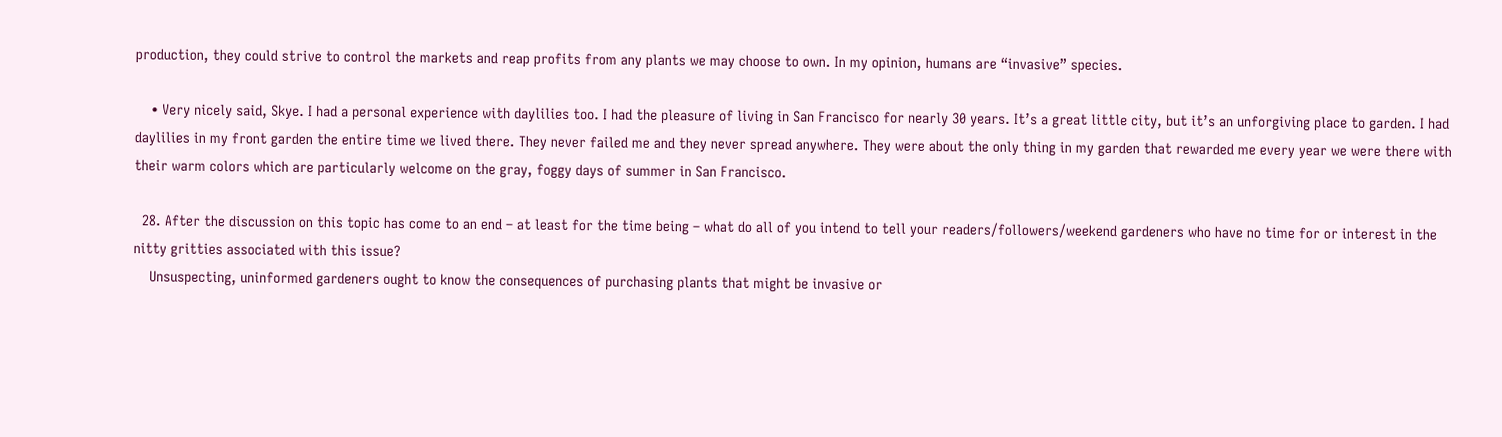production, they could strive to control the markets and reap profits from any plants we may choose to own. In my opinion, humans are “invasive” species.

    • Very nicely said, Skye. I had a personal experience with daylilies too. I had the pleasure of living in San Francisco for nearly 30 years. It’s a great little city, but it’s an unforgiving place to garden. I had daylilies in my front garden the entire time we lived there. They never failed me and they never spread anywhere. They were about the only thing in my garden that rewarded me every year we were there with their warm colors which are particularly welcome on the gray, foggy days of summer in San Francisco.

  28. After the discussion on this topic has come to an end – at least for the time being – what do all of you intend to tell your readers/followers/weekend gardeners who have no time for or interest in the nitty gritties associated with this issue?
    Unsuspecting, uninformed gardeners ought to know the consequences of purchasing plants that might be invasive or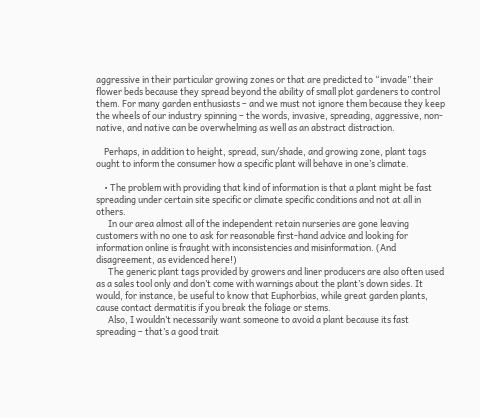aggressive in their particular growing zones or that are predicted to “invade” their flower beds because they spread beyond the ability of small plot gardeners to control them. For many garden enthusiasts – and we must not ignore them because they keep the wheels of our industry spinning – the words, invasive, spreading, aggressive, non-native, and native can be overwhelming as well as an abstract distraction.

    Perhaps, in addition to height, spread, sun/shade, and growing zone, plant tags ought to inform the consumer how a specific plant will behave in one’s climate.

    • The problem with providing that kind of information is that a plant might be fast spreading under certain site specific or climate specific conditions and not at all in others.
      In our area almost all of the independent retain nurseries are gone leaving customers with no one to ask for reasonable first-hand advice and looking for information online is fraught with inconsistencies and misinformation. (And disagreement, as evidenced here!)
      The generic plant tags provided by growers and liner producers are also often used as a sales tool only and don’t come with warnings about the plant’s down sides. It would, for instance, be useful to know that Euphorbias, while great garden plants, cause contact dermatitis if you break the foliage or stems.
      Also, I wouldn’t necessarily want someone to avoid a plant because its fast spreading – that’s a good trait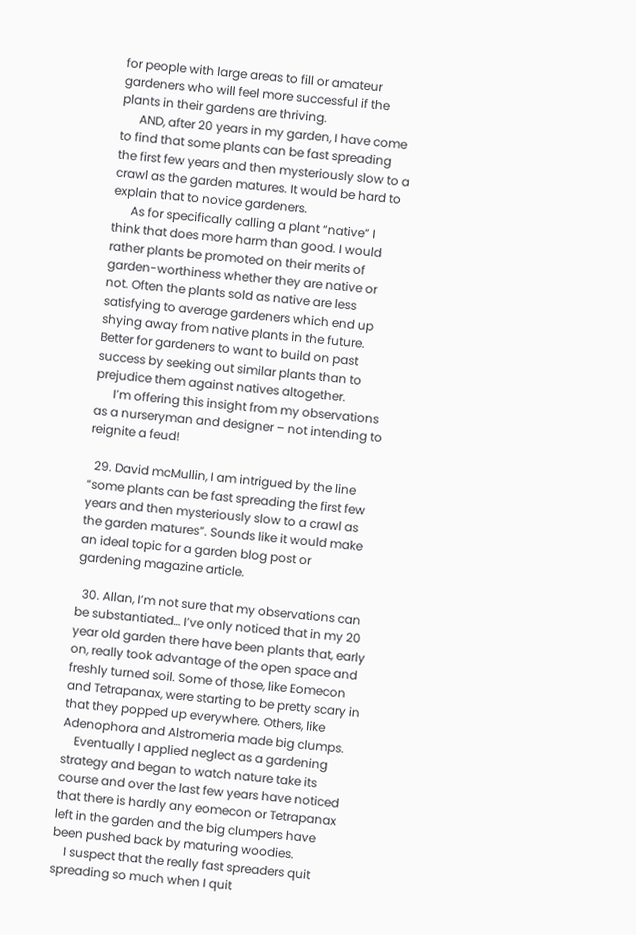for people with large areas to fill or amateur gardeners who will feel more successful if the plants in their gardens are thriving.
      AND, after 20 years in my garden, I have come to find that some plants can be fast spreading the first few years and then mysteriously slow to a crawl as the garden matures. It would be hard to explain that to novice gardeners.
      As for specifically calling a plant “native” I think that does more harm than good. I would rather plants be promoted on their merits of garden-worthiness whether they are native or not. Often the plants sold as native are less satisfying to average gardeners which end up shying away from native plants in the future. Better for gardeners to want to build on past success by seeking out similar plants than to prejudice them against natives altogether.
      I’m offering this insight from my observations as a nurseryman and designer – not intending to reignite a feud!

  29. David mcMullin, I am intrigued by the line “some plants can be fast spreading the first few years and then mysteriously slow to a crawl as the garden matures”. Sounds like it would make an ideal topic for a garden blog post or gardening magazine article.

  30. Allan, I’m not sure that my observations can be substantiated… I’ve only noticed that in my 20 year old garden there have been plants that, early on, really took advantage of the open space and freshly turned soil. Some of those, like Eomecon and Tetrapanax, were starting to be pretty scary in that they popped up everywhere. Others, like Adenophora and Alstromeria made big clumps.
    Eventually I applied neglect as a gardening strategy and began to watch nature take its course and over the last few years have noticed that there is hardly any eomecon or Tetrapanax left in the garden and the big clumpers have been pushed back by maturing woodies.
    I suspect that the really fast spreaders quit spreading so much when I quit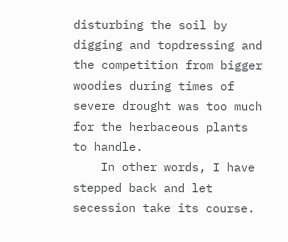disturbing the soil by digging and topdressing and the competition from bigger woodies during times of severe drought was too much for the herbaceous plants to handle.
    In other words, I have stepped back and let secession take its course.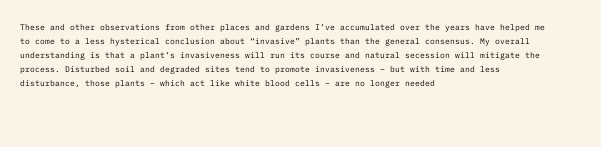These and other observations from other places and gardens I’ve accumulated over the years have helped me to come to a less hysterical conclusion about “invasive” plants than the general consensus. My overall understanding is that a plant’s invasiveness will run its course and natural secession will mitigate the process. Disturbed soil and degraded sites tend to promote invasiveness – but with time and less disturbance, those plants – which act like white blood cells – are no longer needed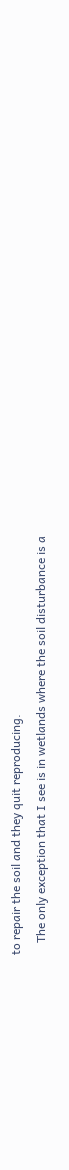to repair the soil and they quit reproducing.
    The only exception that I see is in wetlands where the soil disturbance is a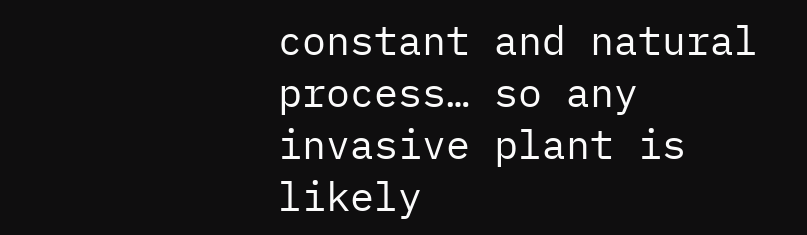constant and natural process… so any invasive plant is likely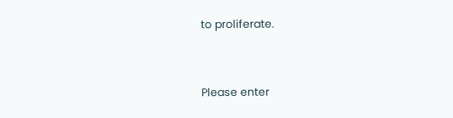to proliferate.


Please enter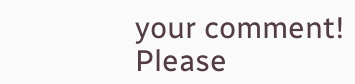your comment!
Please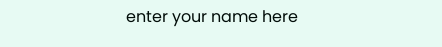enter your name here